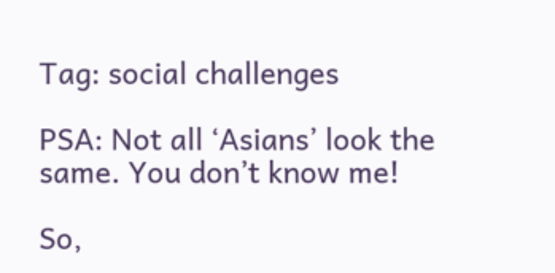Tag: social challenges

PSA: Not all ‘Asians’ look the same. You don’t know me!

So,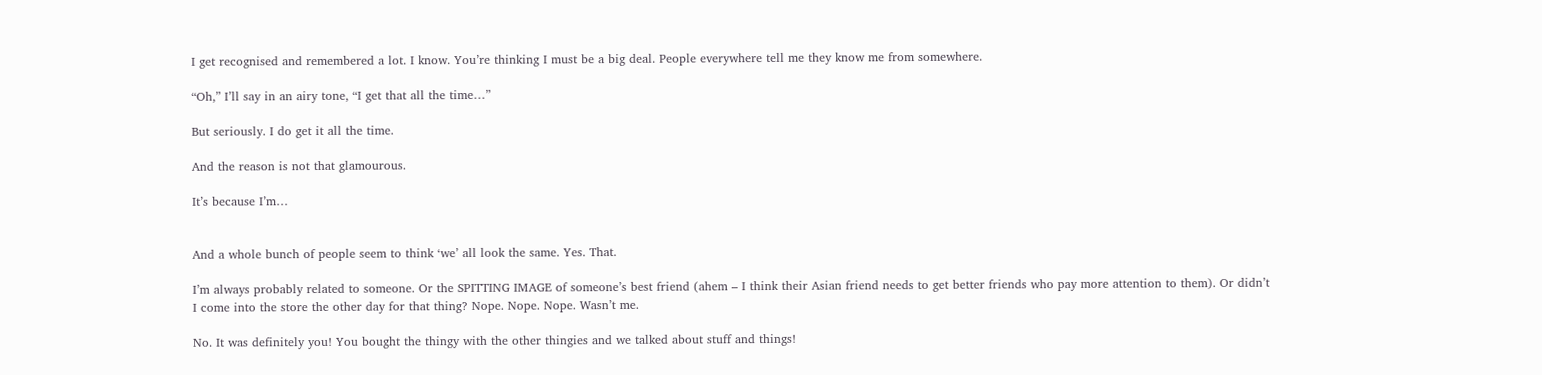I get recognised and remembered a lot. I know. You’re thinking I must be a big deal. People everywhere tell me they know me from somewhere.

“Oh,” I’ll say in an airy tone, “I get that all the time…”

But seriously. I do get it all the time.

And the reason is not that glamourous.

It’s because I’m…


And a whole bunch of people seem to think ‘we’ all look the same. Yes. That.

I’m always probably related to someone. Or the SPITTING IMAGE of someone’s best friend (ahem – I think their Asian friend needs to get better friends who pay more attention to them). Or didn’t I come into the store the other day for that thing? Nope. Nope. Nope. Wasn’t me.

No. It was definitely you! You bought the thingy with the other thingies and we talked about stuff and things!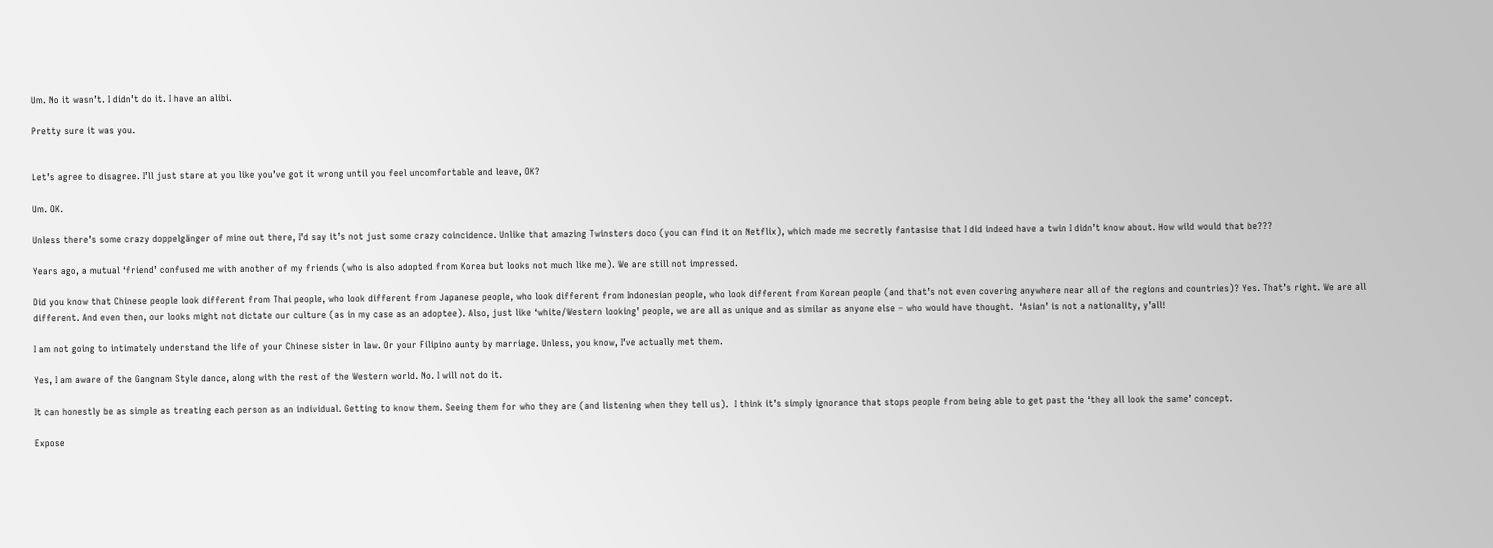Um. No it wasn’t. I didn’t do it. I have an alibi.

Pretty sure it was you.


Let’s agree to disagree. I’ll just stare at you like you’ve got it wrong until you feel uncomfortable and leave, OK?

Um. OK.

Unless there’s some crazy doppelgänger of mine out there, I’d say it’s not just some crazy coincidence. Unlike that amazing Twinsters doco (you can find it on Netflix), which made me secretly fantasise that I did indeed have a twin I didn’t know about. How wild would that be???

Years ago, a mutual ‘friend’ confused me with another of my friends (who is also adopted from Korea but looks not much like me). We are still not impressed.

Did you know that Chinese people look different from Thai people, who look different from Japanese people, who look different from Indonesian people, who look different from Korean people (and that’s not even covering anywhere near all of the regions and countries)? Yes. That’s right. We are all different. And even then, our looks might not dictate our culture (as in my case as an adoptee). Also, just like ‘white/Western looking’ people, we are all as unique and as similar as anyone else – who would have thought.  ‘Asian’ is not a nationality, y’all!

I am not going to intimately understand the life of your Chinese sister in law. Or your Filipino aunty by marriage. Unless, you know, I’ve actually met them.

Yes, I am aware of the Gangnam Style dance, along with the rest of the Western world. No. I will not do it.

It can honestly be as simple as treating each person as an individual. Getting to know them. Seeing them for who they are (and listening when they tell us).  I think it’s simply ignorance that stops people from being able to get past the ‘they all look the same’ concept.

Expose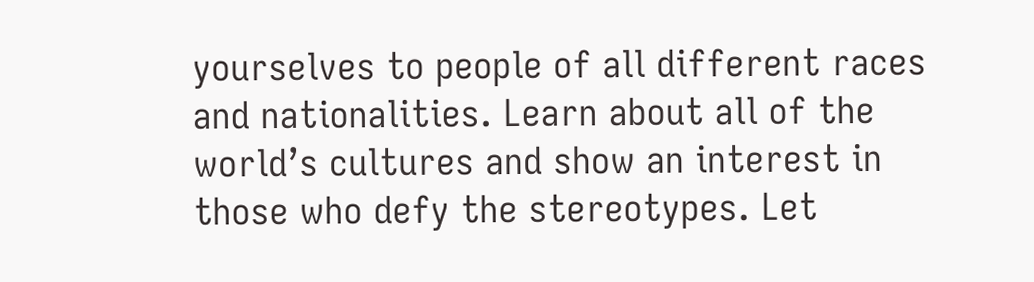yourselves to people of all different races and nationalities. Learn about all of the world’s cultures and show an interest in those who defy the stereotypes. Let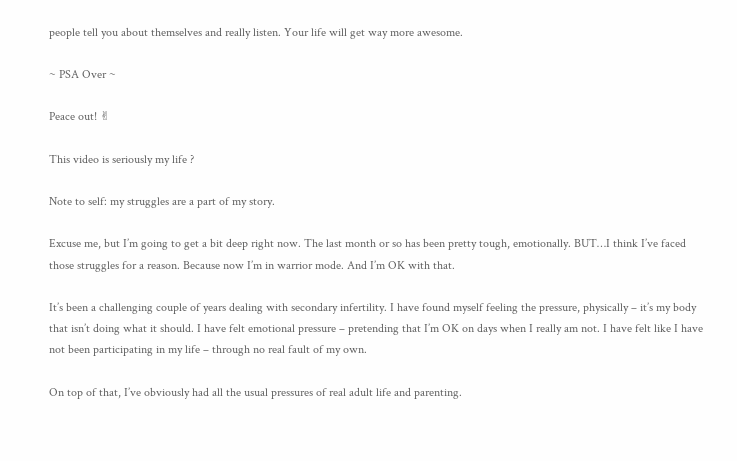people tell you about themselves and really listen. Your life will get way more awesome.

~ PSA Over ~

Peace out! ✌

This video is seriously my life ?

Note to self: my struggles are a part of my story.

Excuse me, but I’m going to get a bit deep right now. The last month or so has been pretty tough, emotionally. BUT…I think I’ve faced those struggles for a reason. Because now I’m in warrior mode. And I’m OK with that.

It’s been a challenging couple of years dealing with secondary infertility. I have found myself feeling the pressure, physically – it’s my body that isn’t doing what it should. I have felt emotional pressure – pretending that I’m OK on days when I really am not. I have felt like I have not been participating in my life – through no real fault of my own.

On top of that, I’ve obviously had all the usual pressures of real adult life and parenting.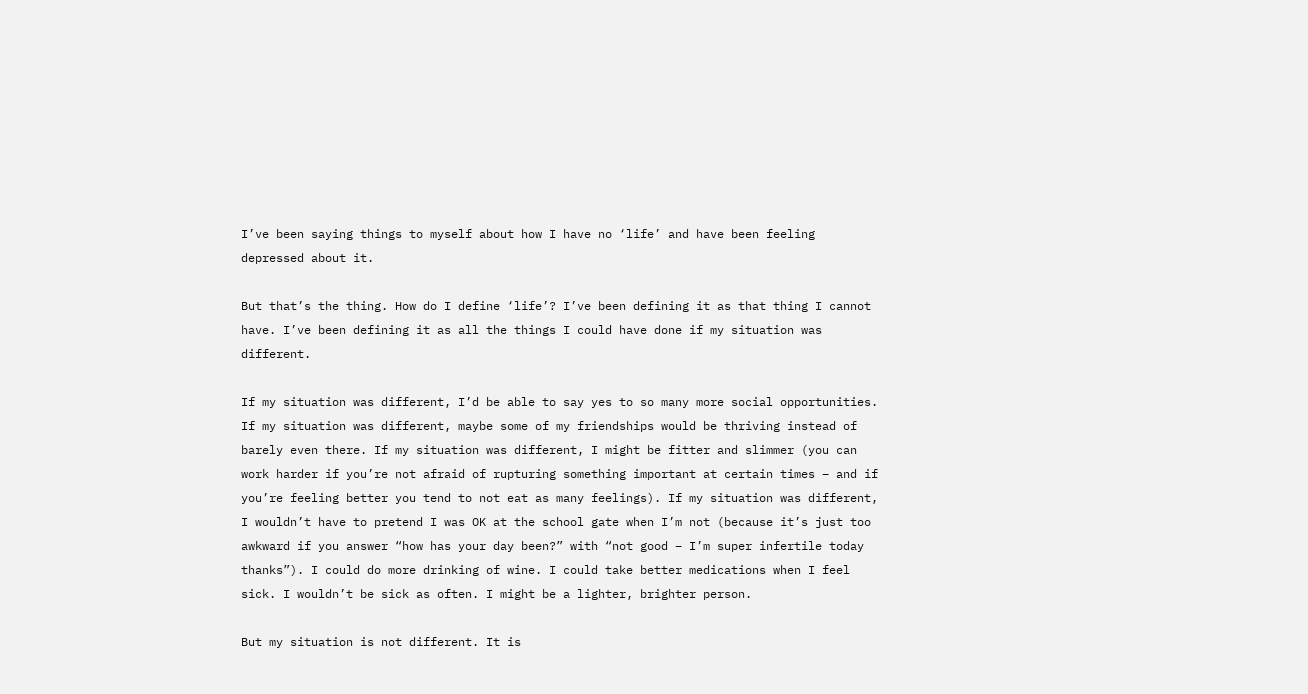I’ve been saying things to myself about how I have no ‘life’ and have been feeling depressed about it.

But that’s the thing. How do I define ‘life’? I’ve been defining it as that thing I cannot have. I’ve been defining it as all the things I could have done if my situation was different.

If my situation was different, I’d be able to say yes to so many more social opportunities. If my situation was different, maybe some of my friendships would be thriving instead of barely even there. If my situation was different, I might be fitter and slimmer (you can work harder if you’re not afraid of rupturing something important at certain times – and if you’re feeling better you tend to not eat as many feelings). If my situation was different, I wouldn’t have to pretend I was OK at the school gate when I’m not (because it’s just too awkward if you answer “how has your day been?” with “not good – I’m super infertile today thanks”). I could do more drinking of wine. I could take better medications when I feel sick. I wouldn’t be sick as often. I might be a lighter, brighter person.

But my situation is not different. It is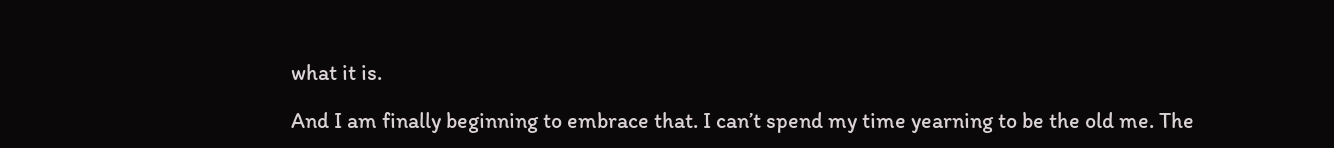what it is.

And I am finally beginning to embrace that. I can’t spend my time yearning to be the old me. The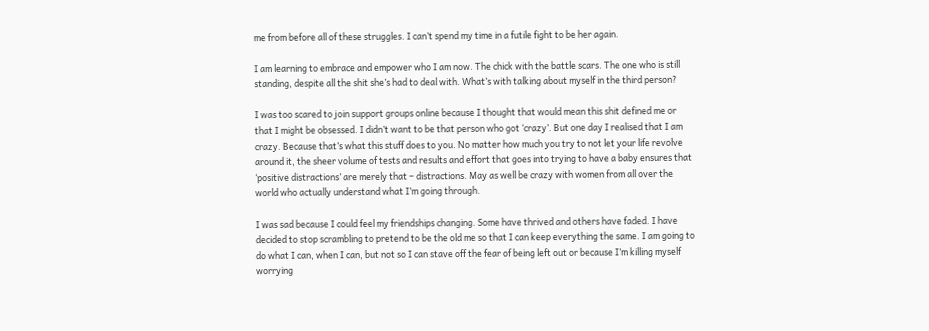me from before all of these struggles. I can’t spend my time in a futile fight to be her again.

I am learning to embrace and empower who I am now. The chick with the battle scars. The one who is still standing, despite all the shit she’s had to deal with. What’s with talking about myself in the third person?

I was too scared to join support groups online because I thought that would mean this shit defined me or that I might be obsessed. I didn’t want to be that person who got ‘crazy’. But one day I realised that I am crazy. Because that’s what this stuff does to you. No matter how much you try to not let your life revolve around it, the sheer volume of tests and results and effort that goes into trying to have a baby ensures that ‘positive distractions’ are merely that – distractions. May as well be crazy with women from all over the world who actually understand what I’m going through.

I was sad because I could feel my friendships changing. Some have thrived and others have faded. I have decided to stop scrambling to pretend to be the old me so that I can keep everything the same. I am going to do what I can, when I can, but not so I can stave off the fear of being left out or because I’m killing myself worrying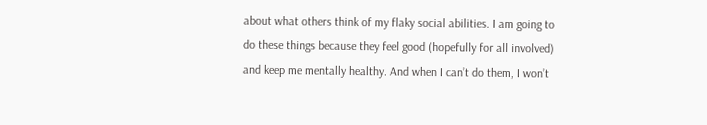about what others think of my flaky social abilities. I am going to do these things because they feel good (hopefully for all involved) and keep me mentally healthy. And when I can’t do them, I won’t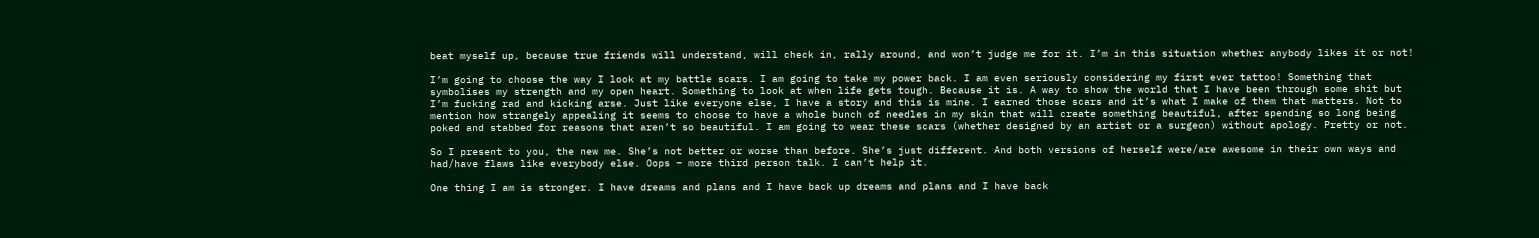beat myself up, because true friends will understand, will check in, rally around, and won’t judge me for it. I’m in this situation whether anybody likes it or not!

I’m going to choose the way I look at my battle scars. I am going to take my power back. I am even seriously considering my first ever tattoo! Something that symbolises my strength and my open heart. Something to look at when life gets tough. Because it is. A way to show the world that I have been through some shit but I’m fucking rad and kicking arse. Just like everyone else, I have a story and this is mine. I earned those scars and it’s what I make of them that matters. Not to mention how strangely appealing it seems to choose to have a whole bunch of needles in my skin that will create something beautiful, after spending so long being poked and stabbed for reasons that aren’t so beautiful. I am going to wear these scars (whether designed by an artist or a surgeon) without apology. Pretty or not.

So I present to you, the new me. She’s not better or worse than before. She’s just different. And both versions of herself were/are awesome in their own ways and had/have flaws like everybody else. Oops – more third person talk. I can’t help it.

One thing I am is stronger. I have dreams and plans and I have back up dreams and plans and I have back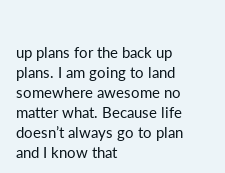up plans for the back up plans. I am going to land somewhere awesome no matter what. Because life doesn’t always go to plan and I know that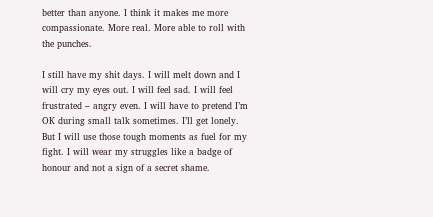better than anyone. I think it makes me more compassionate. More real. More able to roll with the punches.

I still have my shit days. I will melt down and I will cry my eyes out. I will feel sad. I will feel frustrated – angry even. I will have to pretend I’m OK during small talk sometimes. I’ll get lonely. But I will use those tough moments as fuel for my fight. I will wear my struggles like a badge of honour and not a sign of a secret shame.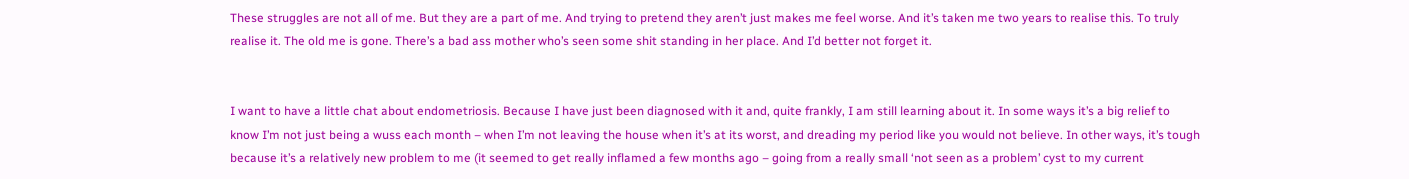These struggles are not all of me. But they are a part of me. And trying to pretend they aren’t just makes me feel worse. And it’s taken me two years to realise this. To truly realise it. The old me is gone. There’s a bad ass mother who’s seen some shit standing in her place. And I’d better not forget it.


I want to have a little chat about endometriosis. Because I have just been diagnosed with it and, quite frankly, I am still learning about it. In some ways it’s a big relief to know I’m not just being a wuss each month – when I’m not leaving the house when it’s at its worst, and dreading my period like you would not believe. In other ways, it’s tough because it’s a relatively new problem to me (it seemed to get really inflamed a few months ago – going from a really small ‘not seen as a problem’ cyst to my current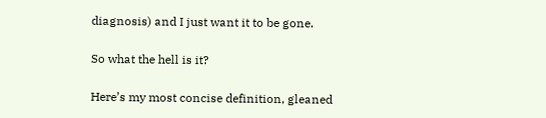diagnosis) and I just want it to be gone.

So what the hell is it?

Here’s my most concise definition, gleaned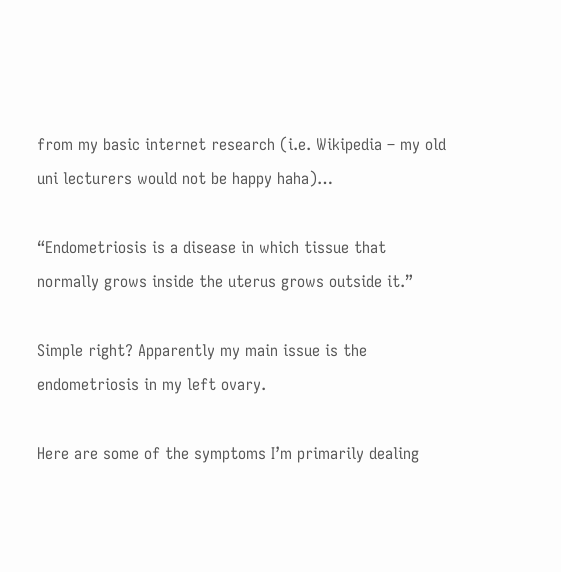from my basic internet research (i.e. Wikipedia – my old uni lecturers would not be happy haha)…

“Endometriosis is a disease in which tissue that normally grows inside the uterus grows outside it.”

Simple right? Apparently my main issue is the endometriosis in my left ovary.

Here are some of the symptoms I’m primarily dealing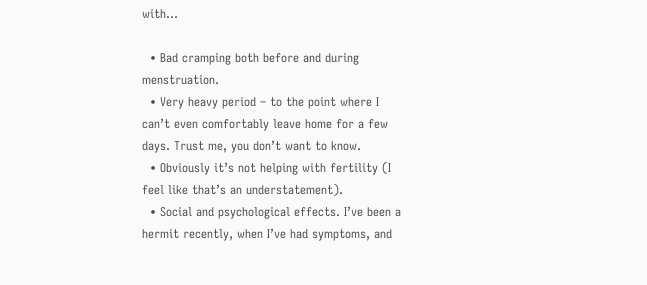with…

  • Bad cramping both before and during menstruation.
  • Very heavy period – to the point where I can’t even comfortably leave home for a few days. Trust me, you don’t want to know.
  • Obviously it’s not helping with fertility (I feel like that’s an understatement).
  • Social and psychological effects. I’ve been a hermit recently, when I’ve had symptoms, and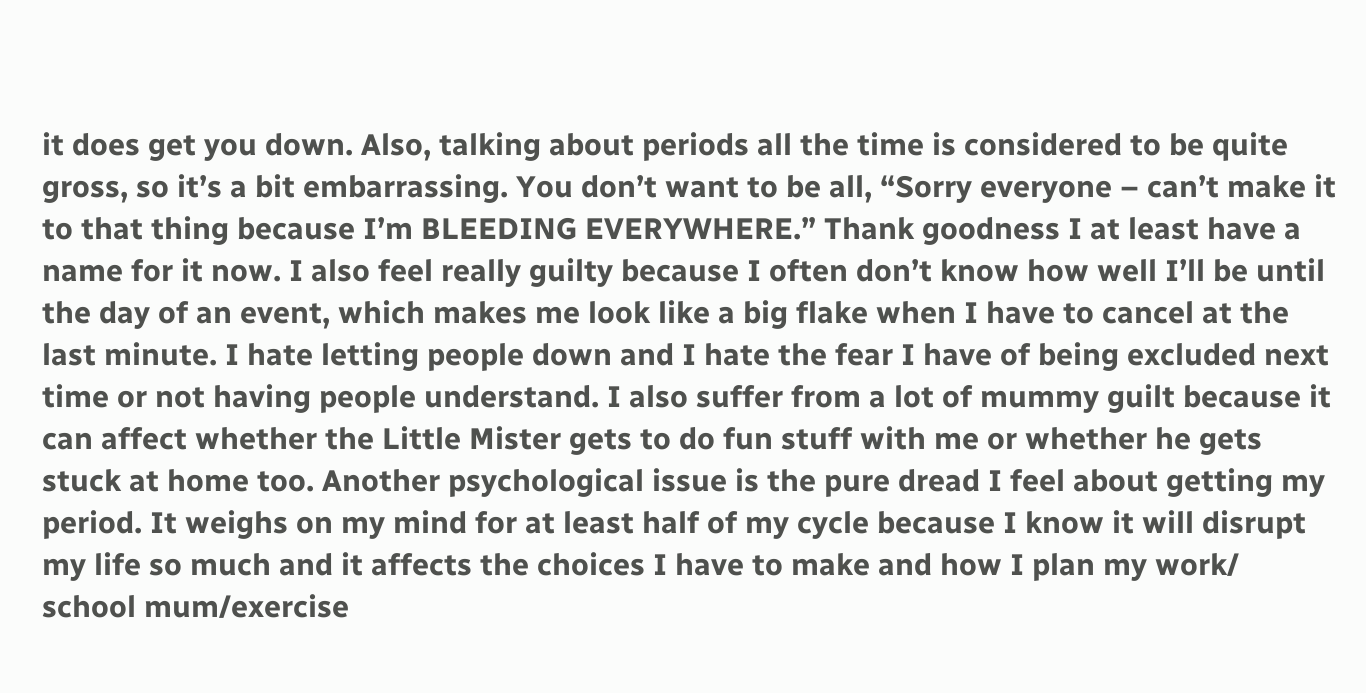it does get you down. Also, talking about periods all the time is considered to be quite gross, so it’s a bit embarrassing. You don’t want to be all, “Sorry everyone – can’t make it to that thing because I’m BLEEDING EVERYWHERE.” Thank goodness I at least have a name for it now. I also feel really guilty because I often don’t know how well I’ll be until the day of an event, which makes me look like a big flake when I have to cancel at the last minute. I hate letting people down and I hate the fear I have of being excluded next time or not having people understand. I also suffer from a lot of mummy guilt because it can affect whether the Little Mister gets to do fun stuff with me or whether he gets stuck at home too. Another psychological issue is the pure dread I feel about getting my period. It weighs on my mind for at least half of my cycle because I know it will disrupt my life so much and it affects the choices I have to make and how I plan my work/ school mum/exercise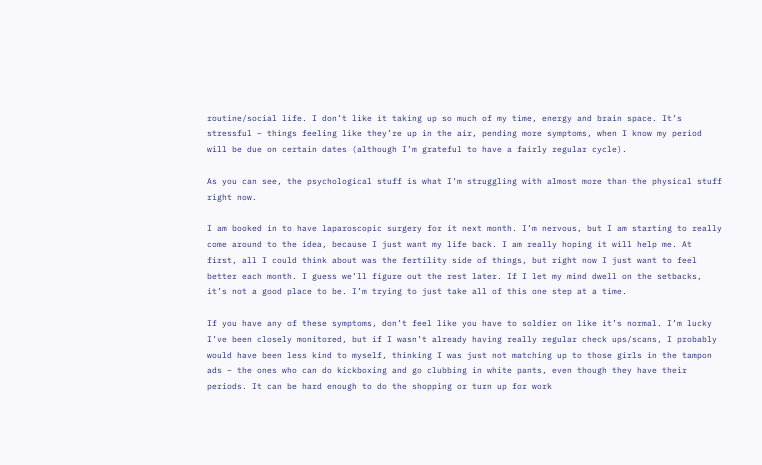routine/social life. I don’t like it taking up so much of my time, energy and brain space. It’s stressful – things feeling like they’re up in the air, pending more symptoms, when I know my period will be due on certain dates (although I’m grateful to have a fairly regular cycle).

As you can see, the psychological stuff is what I’m struggling with almost more than the physical stuff right now.

I am booked in to have laparoscopic surgery for it next month. I’m nervous, but I am starting to really come around to the idea, because I just want my life back. I am really hoping it will help me. At first, all I could think about was the fertility side of things, but right now I just want to feel better each month. I guess we’ll figure out the rest later. If I let my mind dwell on the setbacks, it’s not a good place to be. I’m trying to just take all of this one step at a time.

If you have any of these symptoms, don’t feel like you have to soldier on like it’s normal. I’m lucky I’ve been closely monitored, but if I wasn’t already having really regular check ups/scans, I probably would have been less kind to myself, thinking I was just not matching up to those girls in the tampon ads – the ones who can do kickboxing and go clubbing in white pants, even though they have their periods. It can be hard enough to do the shopping or turn up for work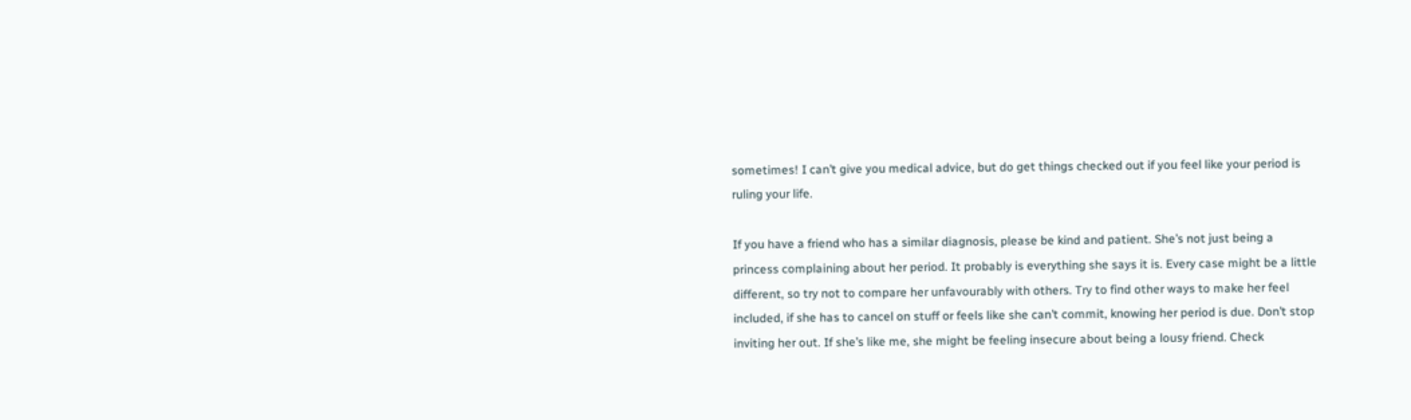sometimes! I can’t give you medical advice, but do get things checked out if you feel like your period is ruling your life.

If you have a friend who has a similar diagnosis, please be kind and patient. She’s not just being a princess complaining about her period. It probably is everything she says it is. Every case might be a little different, so try not to compare her unfavourably with others. Try to find other ways to make her feel included, if she has to cancel on stuff or feels like she can’t commit, knowing her period is due. Don’t stop inviting her out. If she’s like me, she might be feeling insecure about being a lousy friend. Check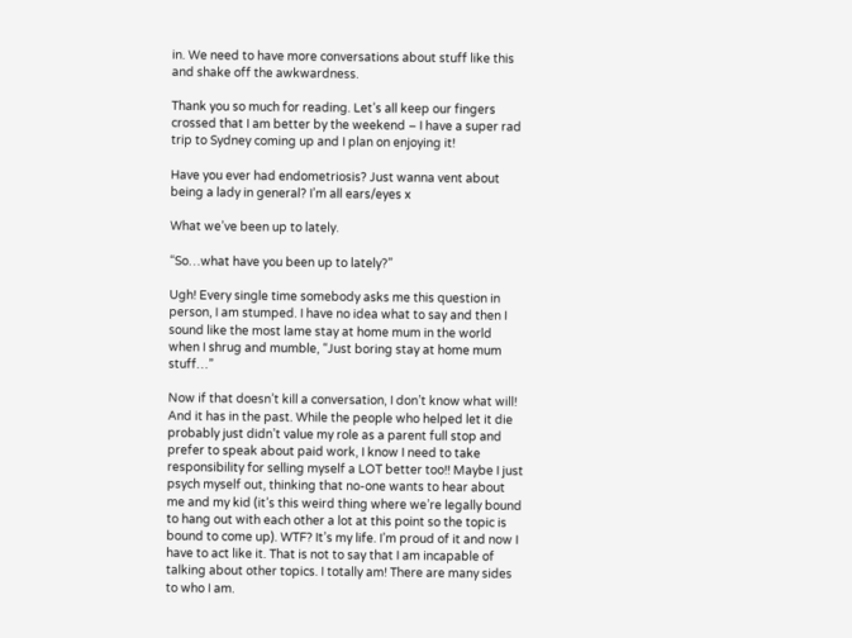in. We need to have more conversations about stuff like this and shake off the awkwardness.

Thank you so much for reading. Let’s all keep our fingers crossed that I am better by the weekend – I have a super rad trip to Sydney coming up and I plan on enjoying it!

Have you ever had endometriosis? Just wanna vent about being a lady in general? I’m all ears/eyes x

What we’ve been up to lately.

“So…what have you been up to lately?”

Ugh! Every single time somebody asks me this question in person, I am stumped. I have no idea what to say and then I sound like the most lame stay at home mum in the world when I shrug and mumble, “Just boring stay at home mum stuff…”

Now if that doesn’t kill a conversation, I don’t know what will! And it has in the past. While the people who helped let it die probably just didn’t value my role as a parent full stop and prefer to speak about paid work, I know I need to take responsibility for selling myself a LOT better too!! Maybe I just psych myself out, thinking that no-one wants to hear about me and my kid (it’s this weird thing where we’re legally bound to hang out with each other a lot at this point so the topic is bound to come up). WTF? It’s my life. I’m proud of it and now I have to act like it. That is not to say that I am incapable of talking about other topics. I totally am! There are many sides to who I am.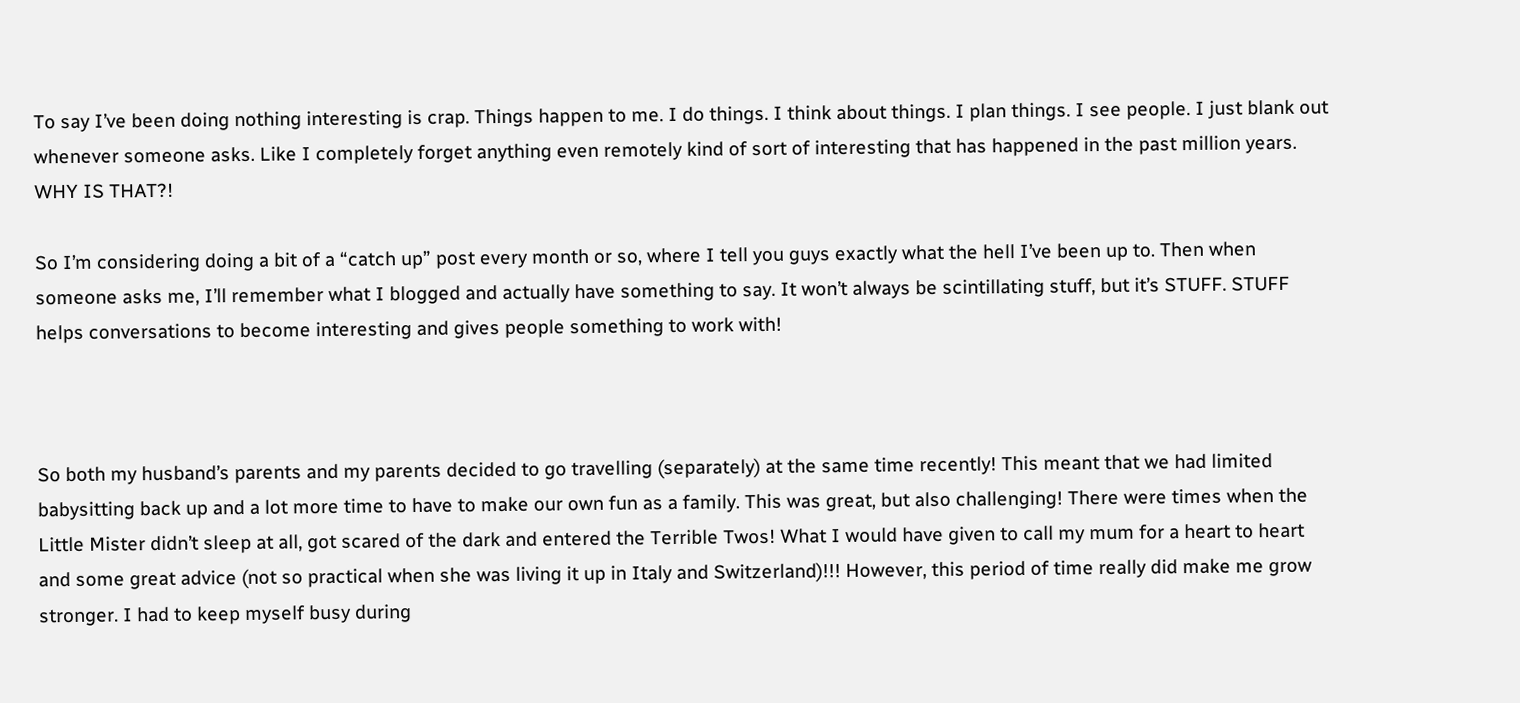To say I’ve been doing nothing interesting is crap. Things happen to me. I do things. I think about things. I plan things. I see people. I just blank out whenever someone asks. Like I completely forget anything even remotely kind of sort of interesting that has happened in the past million years. WHY IS THAT?!

So I’m considering doing a bit of a “catch up” post every month or so, where I tell you guys exactly what the hell I’ve been up to. Then when someone asks me, I’ll remember what I blogged and actually have something to say. It won’t always be scintillating stuff, but it’s STUFF. STUFF helps conversations to become interesting and gives people something to work with!



So both my husband’s parents and my parents decided to go travelling (separately) at the same time recently! This meant that we had limited babysitting back up and a lot more time to have to make our own fun as a family. This was great, but also challenging! There were times when the Little Mister didn’t sleep at all, got scared of the dark and entered the Terrible Twos! What I would have given to call my mum for a heart to heart and some great advice (not so practical when she was living it up in Italy and Switzerland)!!! However, this period of time really did make me grow stronger. I had to keep myself busy during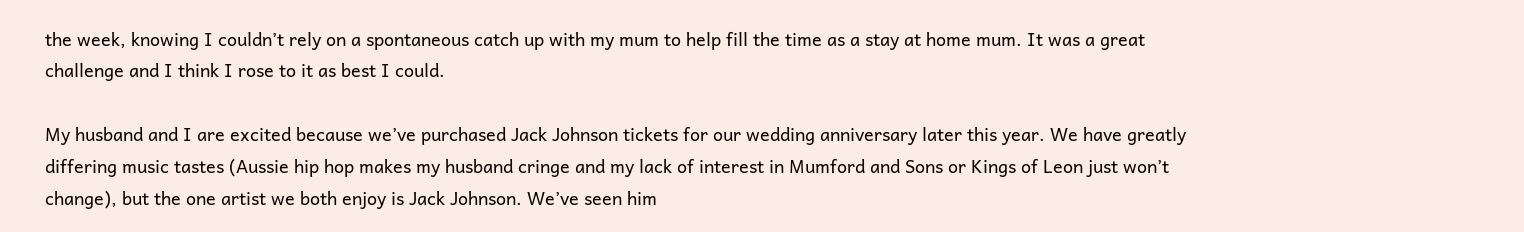the week, knowing I couldn’t rely on a spontaneous catch up with my mum to help fill the time as a stay at home mum. It was a great challenge and I think I rose to it as best I could.

My husband and I are excited because we’ve purchased Jack Johnson tickets for our wedding anniversary later this year. We have greatly differing music tastes (Aussie hip hop makes my husband cringe and my lack of interest in Mumford and Sons or Kings of Leon just won’t change), but the one artist we both enjoy is Jack Johnson. We’ve seen him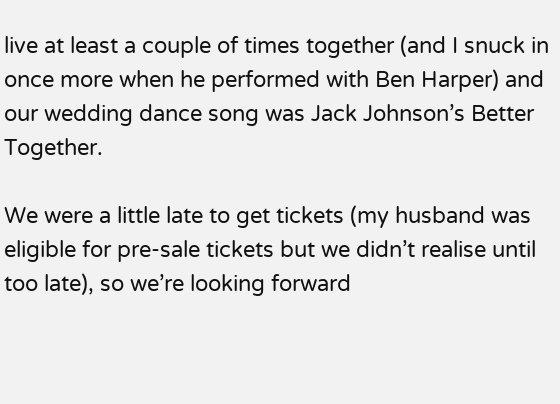live at least a couple of times together (and I snuck in once more when he performed with Ben Harper) and our wedding dance song was Jack Johnson’s Better Together.

We were a little late to get tickets (my husband was eligible for pre-sale tickets but we didn’t realise until too late), so we’re looking forward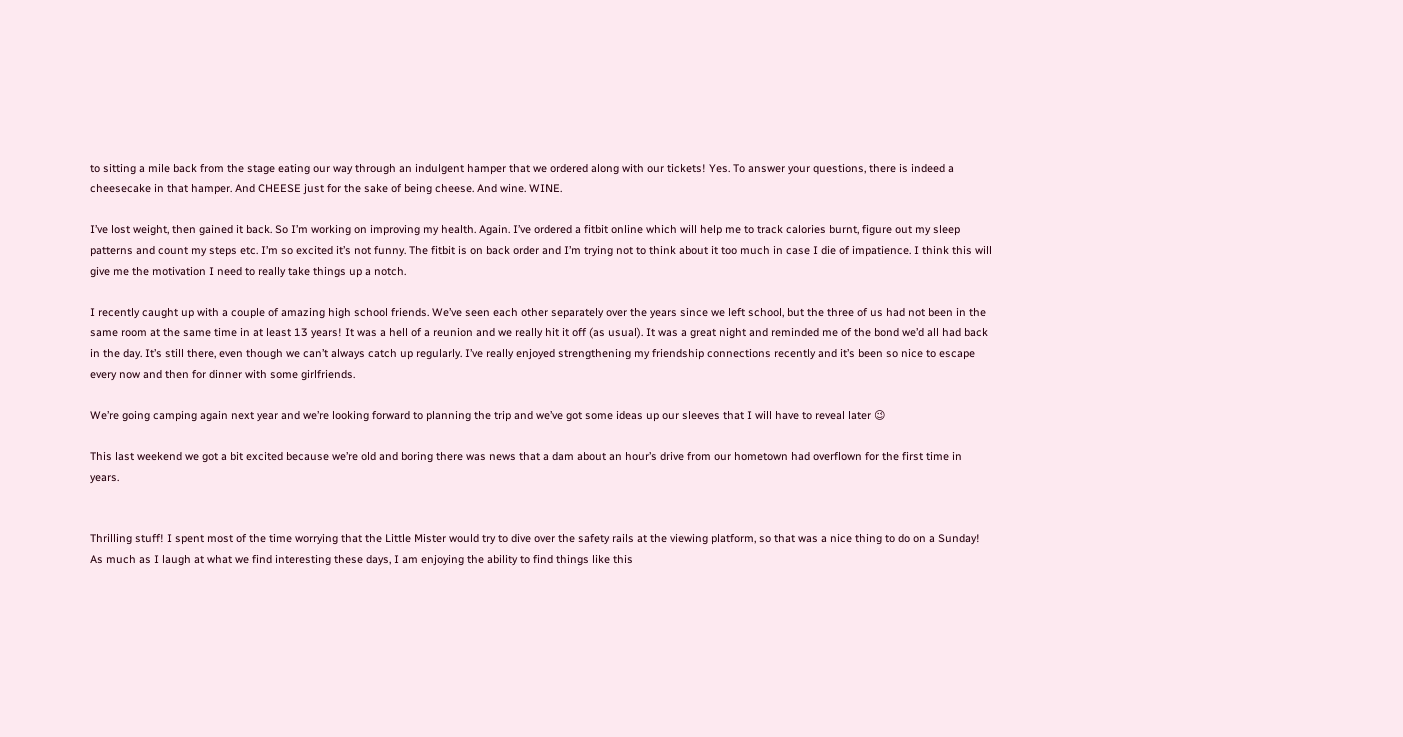to sitting a mile back from the stage eating our way through an indulgent hamper that we ordered along with our tickets! Yes. To answer your questions, there is indeed a cheesecake in that hamper. And CHEESE just for the sake of being cheese. And wine. WINE.

I’ve lost weight, then gained it back. So I’m working on improving my health. Again. I’ve ordered a fitbit online which will help me to track calories burnt, figure out my sleep patterns and count my steps etc. I’m so excited it’s not funny. The fitbit is on back order and I’m trying not to think about it too much in case I die of impatience. I think this will give me the motivation I need to really take things up a notch.

I recently caught up with a couple of amazing high school friends. We’ve seen each other separately over the years since we left school, but the three of us had not been in the same room at the same time in at least 13 years! It was a hell of a reunion and we really hit it off (as usual). It was a great night and reminded me of the bond we’d all had back in the day. It’s still there, even though we can’t always catch up regularly. I’ve really enjoyed strengthening my friendship connections recently and it’s been so nice to escape every now and then for dinner with some girlfriends.

We’re going camping again next year and we’re looking forward to planning the trip and we’ve got some ideas up our sleeves that I will have to reveal later 😉

This last weekend we got a bit excited because we’re old and boring there was news that a dam about an hour’s drive from our hometown had overflown for the first time in years.


Thrilling stuff! I spent most of the time worrying that the Little Mister would try to dive over the safety rails at the viewing platform, so that was a nice thing to do on a Sunday! As much as I laugh at what we find interesting these days, I am enjoying the ability to find things like this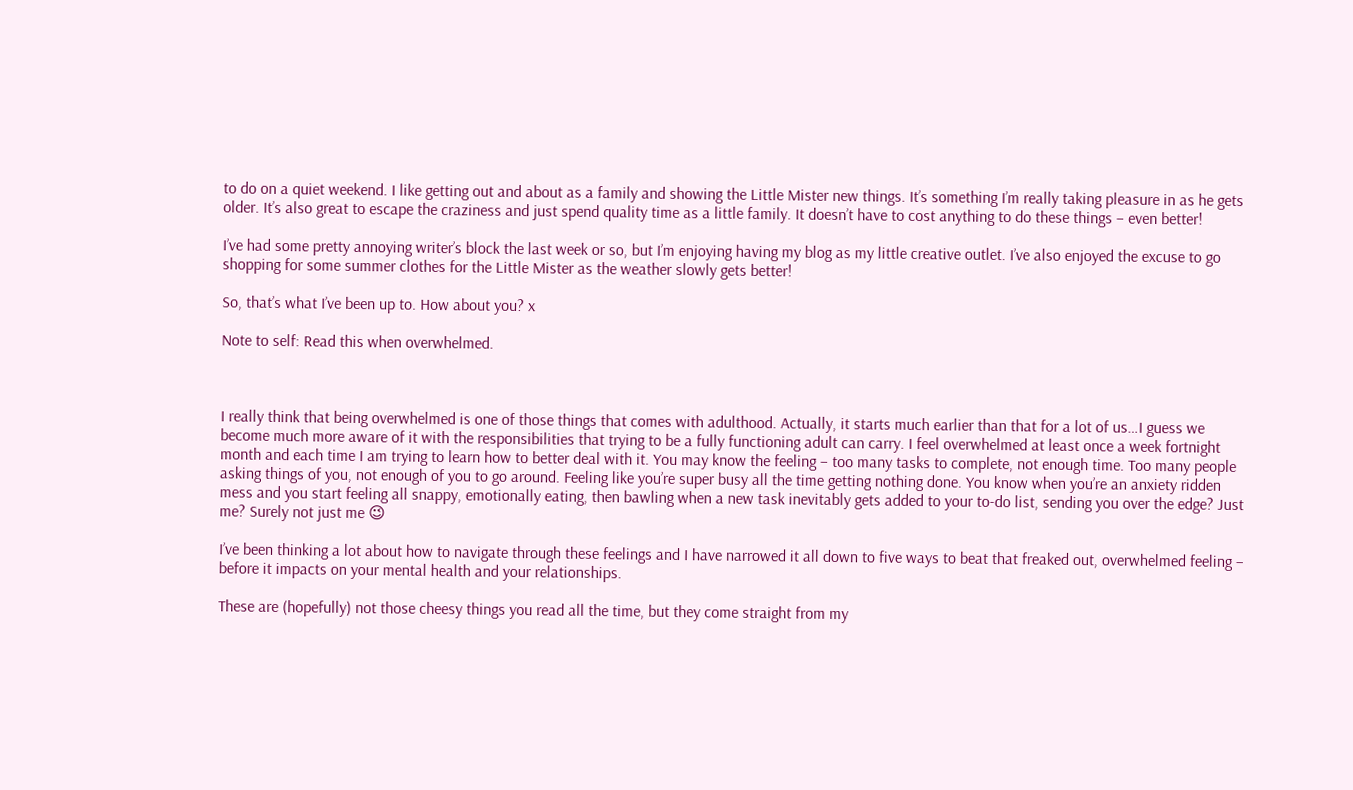to do on a quiet weekend. I like getting out and about as a family and showing the Little Mister new things. It’s something I’m really taking pleasure in as he gets older. It’s also great to escape the craziness and just spend quality time as a little family. It doesn’t have to cost anything to do these things – even better!

I’ve had some pretty annoying writer’s block the last week or so, but I’m enjoying having my blog as my little creative outlet. I’ve also enjoyed the excuse to go shopping for some summer clothes for the Little Mister as the weather slowly gets better!

So, that’s what I’ve been up to. How about you? x

Note to self: Read this when overwhelmed.



I really think that being overwhelmed is one of those things that comes with adulthood. Actually, it starts much earlier than that for a lot of us…I guess we become much more aware of it with the responsibilities that trying to be a fully functioning adult can carry. I feel overwhelmed at least once a week fortnight month and each time I am trying to learn how to better deal with it. You may know the feeling – too many tasks to complete, not enough time. Too many people asking things of you, not enough of you to go around. Feeling like you’re super busy all the time getting nothing done. You know when you’re an anxiety ridden mess and you start feeling all snappy, emotionally eating, then bawling when a new task inevitably gets added to your to-do list, sending you over the edge? Just me? Surely not just me 😉

I’ve been thinking a lot about how to navigate through these feelings and I have narrowed it all down to five ways to beat that freaked out, overwhelmed feeling – before it impacts on your mental health and your relationships.

These are (hopefully) not those cheesy things you read all the time, but they come straight from my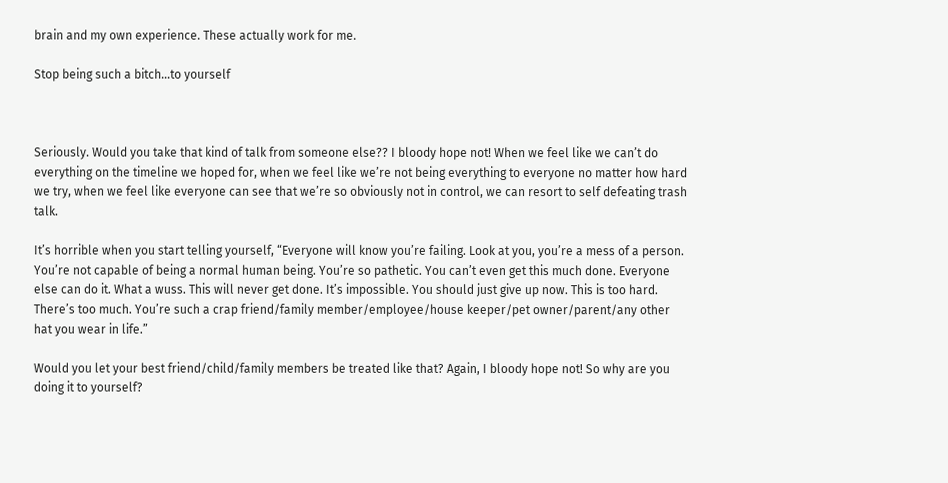brain and my own experience. These actually work for me.

Stop being such a bitch…to yourself



Seriously. Would you take that kind of talk from someone else?? I bloody hope not! When we feel like we can’t do everything on the timeline we hoped for, when we feel like we’re not being everything to everyone no matter how hard we try, when we feel like everyone can see that we’re so obviously not in control, we can resort to self defeating trash talk.

It’s horrible when you start telling yourself, “Everyone will know you’re failing. Look at you, you’re a mess of a person. You’re not capable of being a normal human being. You’re so pathetic. You can’t even get this much done. Everyone else can do it. What a wuss. This will never get done. It’s impossible. You should just give up now. This is too hard. There’s too much. You’re such a crap friend/family member/employee/house keeper/pet owner/parent/any other hat you wear in life.”

Would you let your best friend/child/family members be treated like that? Again, I bloody hope not! So why are you doing it to yourself?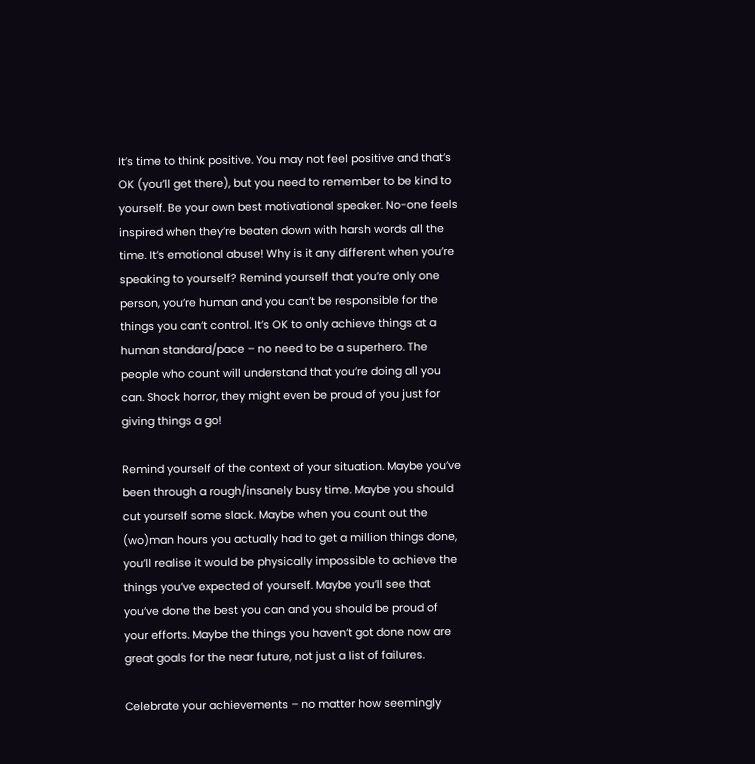It’s time to think positive. You may not feel positive and that’s OK (you’ll get there), but you need to remember to be kind to yourself. Be your own best motivational speaker. No-one feels inspired when they’re beaten down with harsh words all the time. It’s emotional abuse! Why is it any different when you’re speaking to yourself? Remind yourself that you’re only one person, you’re human and you can’t be responsible for the things you can’t control. It’s OK to only achieve things at a human standard/pace – no need to be a superhero. The people who count will understand that you’re doing all you can. Shock horror, they might even be proud of you just for giving things a go!

Remind yourself of the context of your situation. Maybe you’ve been through a rough/insanely busy time. Maybe you should cut yourself some slack. Maybe when you count out the (wo)man hours you actually had to get a million things done, you’ll realise it would be physically impossible to achieve the things you’ve expected of yourself. Maybe you’ll see that you’ve done the best you can and you should be proud of your efforts. Maybe the things you haven’t got done now are great goals for the near future, not just a list of failures.

Celebrate your achievements – no matter how seemingly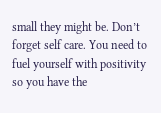small they might be. Don’t forget self care. You need to fuel yourself with positivity so you have the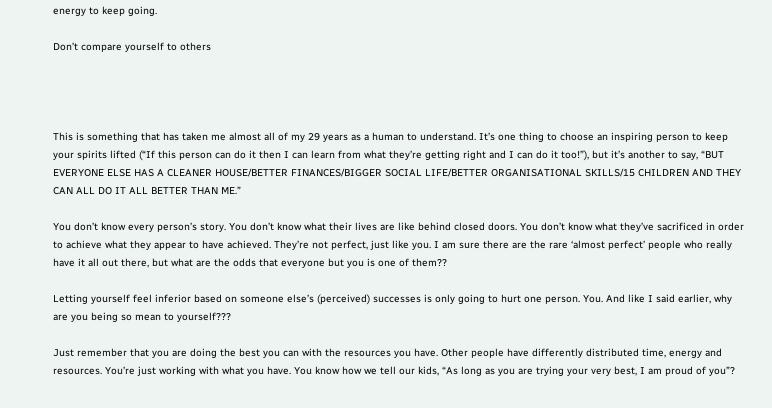energy to keep going.

Don’t compare yourself to others




This is something that has taken me almost all of my 29 years as a human to understand. It’s one thing to choose an inspiring person to keep your spirits lifted (“If this person can do it then I can learn from what they’re getting right and I can do it too!”), but it’s another to say, “BUT EVERYONE ELSE HAS A CLEANER HOUSE/BETTER FINANCES/BIGGER SOCIAL LIFE/BETTER ORGANISATIONAL SKILLS/15 CHILDREN AND THEY CAN ALL DO IT ALL BETTER THAN ME.”

You don’t know every person’s story. You don’t know what their lives are like behind closed doors. You don’t know what they’ve sacrificed in order to achieve what they appear to have achieved. They’re not perfect, just like you. I am sure there are the rare ‘almost perfect’ people who really have it all out there, but what are the odds that everyone but you is one of them??

Letting yourself feel inferior based on someone else’s (perceived) successes is only going to hurt one person. You. And like I said earlier, why are you being so mean to yourself???

Just remember that you are doing the best you can with the resources you have. Other people have differently distributed time, energy and resources. You’re just working with what you have. You know how we tell our kids, “As long as you are trying your very best, I am proud of you”?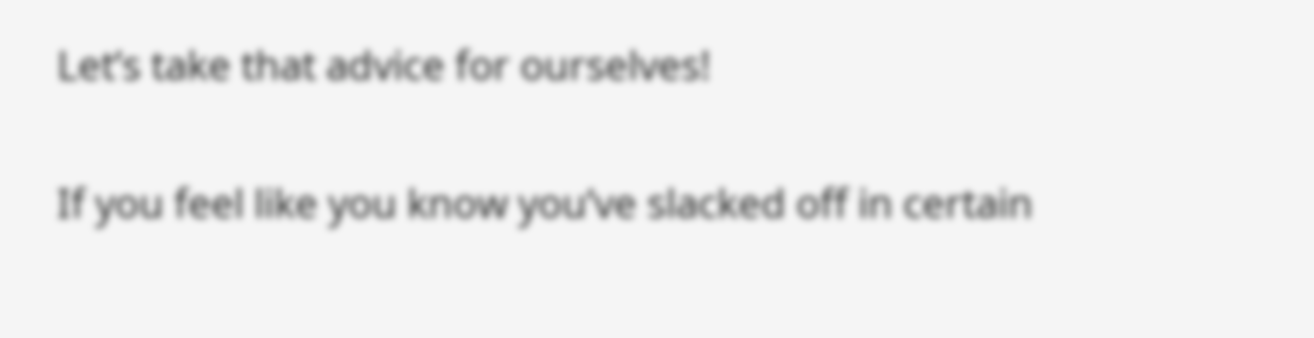Let’s take that advice for ourselves!

If you feel like you know you’ve slacked off in certain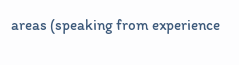areas (speaking from experience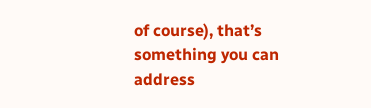of course), that’s something you can address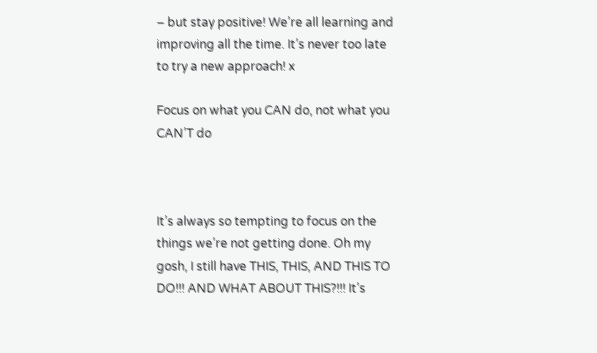– but stay positive! We’re all learning and improving all the time. It’s never too late to try a new approach! x

Focus on what you CAN do, not what you CAN’T do



It’s always so tempting to focus on the things we’re not getting done. Oh my gosh, I still have THIS, THIS, AND THIS TO DO!!! AND WHAT ABOUT THIS?!!! It’s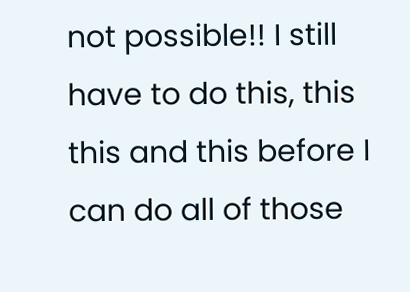not possible!! I still have to do this, this this and this before I can do all of those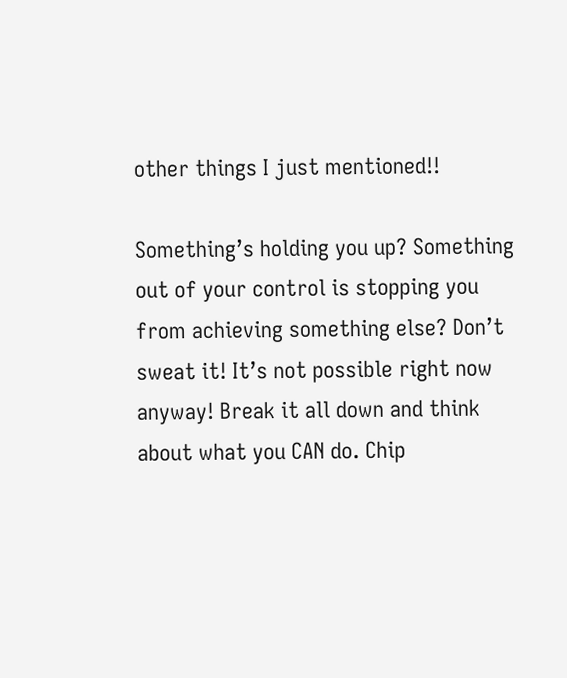other things I just mentioned!!

Something’s holding you up? Something out of your control is stopping you from achieving something else? Don’t sweat it! It’s not possible right now anyway! Break it all down and think about what you CAN do. Chip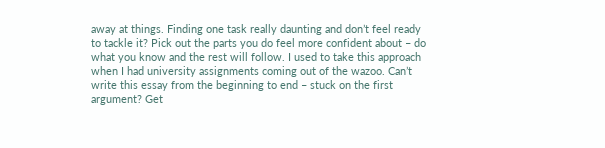away at things. Finding one task really daunting and don’t feel ready to tackle it? Pick out the parts you do feel more confident about – do what you know and the rest will follow. I used to take this approach when I had university assignments coming out of the wazoo. Can’t write this essay from the beginning to end – stuck on the first argument? Get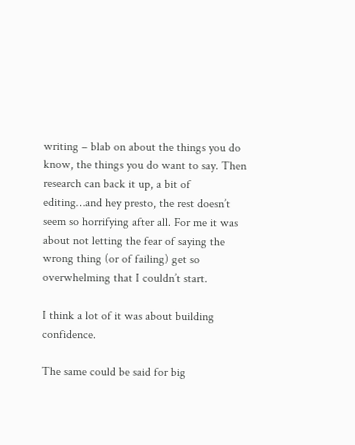writing – blab on about the things you do know, the things you do want to say. Then research can back it up, a bit of editing…and hey presto, the rest doesn’t seem so horrifying after all. For me it was about not letting the fear of saying the wrong thing (or of failing) get so overwhelming that I couldn’t start.

I think a lot of it was about building confidence.

The same could be said for big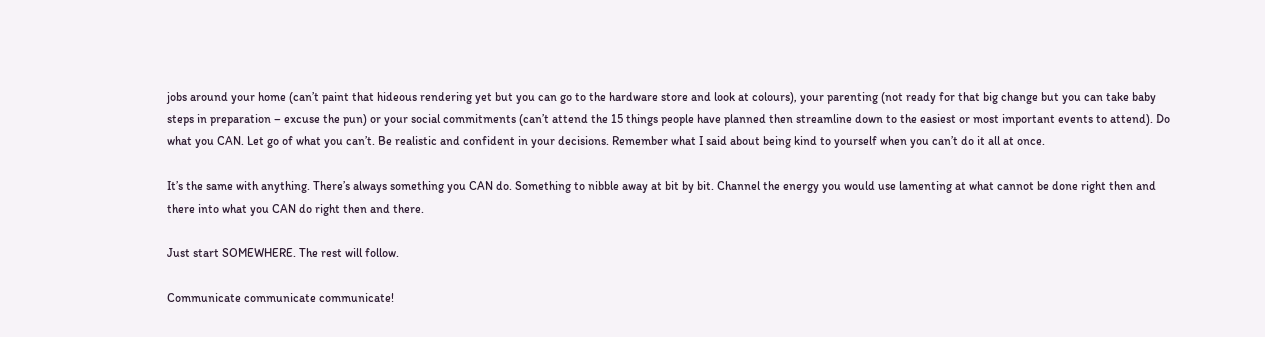jobs around your home (can’t paint that hideous rendering yet but you can go to the hardware store and look at colours), your parenting (not ready for that big change but you can take baby steps in preparation – excuse the pun) or your social commitments (can’t attend the 15 things people have planned then streamline down to the easiest or most important events to attend). Do what you CAN. Let go of what you can’t. Be realistic and confident in your decisions. Remember what I said about being kind to yourself when you can’t do it all at once.

It’s the same with anything. There’s always something you CAN do. Something to nibble away at bit by bit. Channel the energy you would use lamenting at what cannot be done right then and there into what you CAN do right then and there.

Just start SOMEWHERE. The rest will follow.

Communicate communicate communicate!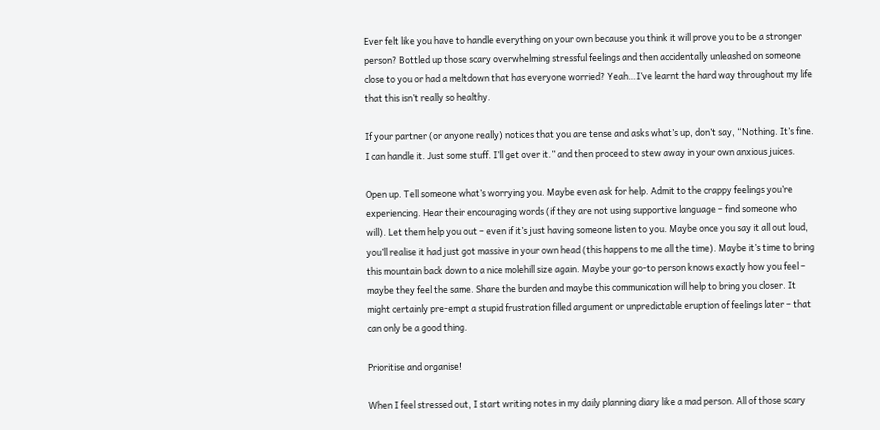Ever felt like you have to handle everything on your own because you think it will prove you to be a stronger person? Bottled up those scary overwhelming stressful feelings and then accidentally unleashed on someone close to you or had a meltdown that has everyone worried? Yeah…I’ve learnt the hard way throughout my life that this isn’t really so healthy.

If your partner (or anyone really) notices that you are tense and asks what’s up, don’t say, “Nothing. It’s fine. I can handle it. Just some stuff. I’ll get over it.” and then proceed to stew away in your own anxious juices.

Open up. Tell someone what’s worrying you. Maybe even ask for help. Admit to the crappy feelings you’re experiencing. Hear their encouraging words (if they are not using supportive language – find someone who will). Let them help you out – even if it’s just having someone listen to you. Maybe once you say it all out loud, you’ll realise it had just got massive in your own head (this happens to me all the time). Maybe it’s time to bring this mountain back down to a nice molehill size again. Maybe your go-to person knows exactly how you feel – maybe they feel the same. Share the burden and maybe this communication will help to bring you closer. It might certainly pre-empt a stupid frustration filled argument or unpredictable eruption of feelings later – that can only be a good thing.

Prioritise and organise!

When I feel stressed out, I start writing notes in my daily planning diary like a mad person. All of those scary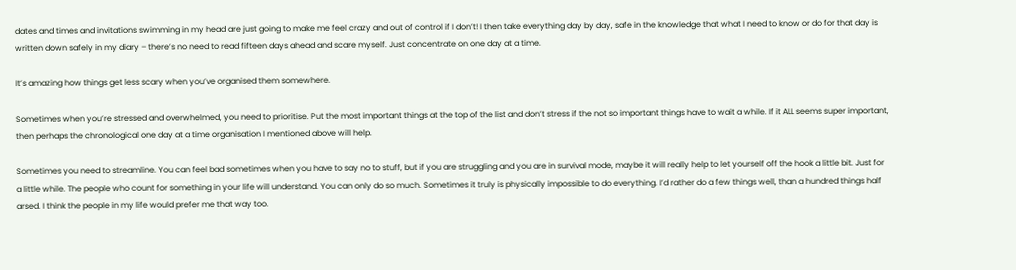dates and times and invitations swimming in my head are just going to make me feel crazy and out of control if I don’t! I then take everything day by day, safe in the knowledge that what I need to know or do for that day is written down safely in my diary – there’s no need to read fifteen days ahead and scare myself. Just concentrate on one day at a time.

It’s amazing how things get less scary when you’ve organised them somewhere.

Sometimes when you’re stressed and overwhelmed, you need to prioritise. Put the most important things at the top of the list and don’t stress if the not so important things have to wait a while. If it ALL seems super important, then perhaps the chronological one day at a time organisation I mentioned above will help.

Sometimes you need to streamline. You can feel bad sometimes when you have to say no to stuff, but if you are struggling and you are in survival mode, maybe it will really help to let yourself off the hook a little bit. Just for a little while. The people who count for something in your life will understand. You can only do so much. Sometimes it truly is physically impossible to do everything. I’d rather do a few things well, than a hundred things half arsed. I think the people in my life would prefer me that way too.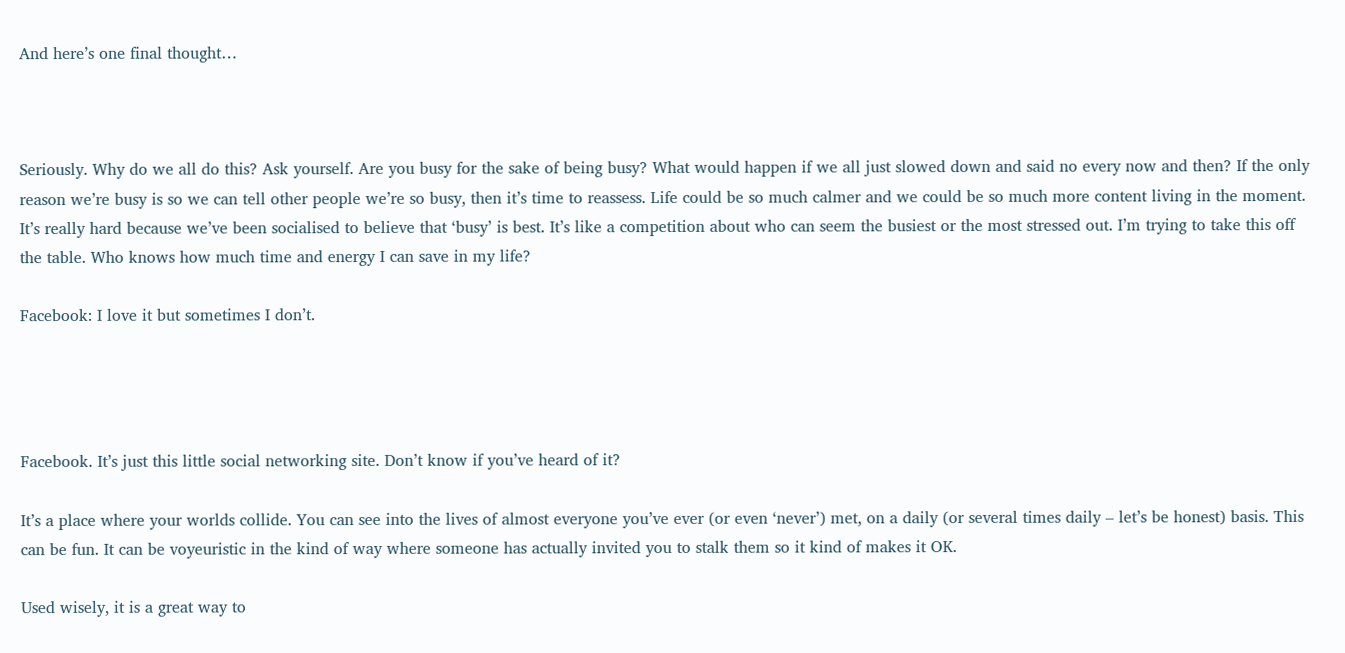And here’s one final thought…



Seriously. Why do we all do this? Ask yourself. Are you busy for the sake of being busy? What would happen if we all just slowed down and said no every now and then? If the only reason we’re busy is so we can tell other people we’re so busy, then it’s time to reassess. Life could be so much calmer and we could be so much more content living in the moment. It’s really hard because we’ve been socialised to believe that ‘busy’ is best. It’s like a competition about who can seem the busiest or the most stressed out. I’m trying to take this off the table. Who knows how much time and energy I can save in my life?

Facebook: I love it but sometimes I don’t.




Facebook. It’s just this little social networking site. Don’t know if you’ve heard of it?

It’s a place where your worlds collide. You can see into the lives of almost everyone you’ve ever (or even ‘never’) met, on a daily (or several times daily – let’s be honest) basis. This can be fun. It can be voyeuristic in the kind of way where someone has actually invited you to stalk them so it kind of makes it OK.

Used wisely, it is a great way to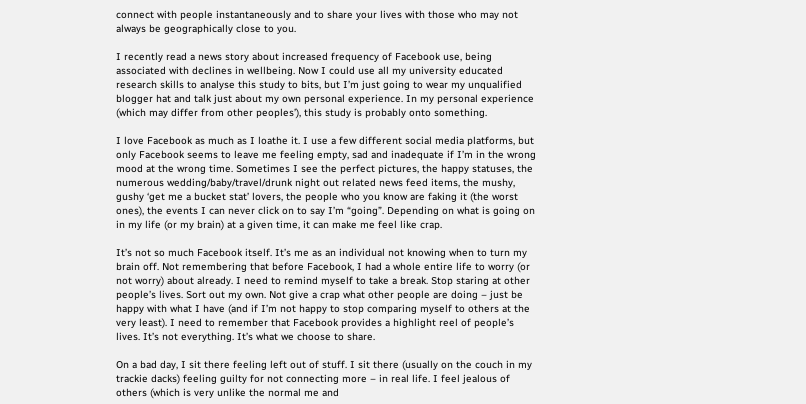connect with people instantaneously and to share your lives with those who may not always be geographically close to you.

I recently read a news story about increased frequency of Facebook use, being associated with declines in wellbeing. Now I could use all my university educated research skills to analyse this study to bits, but I’m just going to wear my unqualified blogger hat and talk just about my own personal experience. In my personal experience (which may differ from other peoples’), this study is probably onto something.

I love Facebook as much as I loathe it. I use a few different social media platforms, but only Facebook seems to leave me feeling empty, sad and inadequate if I’m in the wrong mood at the wrong time. Sometimes I see the perfect pictures, the happy statuses, the numerous wedding/baby/travel/drunk night out related news feed items, the mushy, gushy ‘get me a bucket stat’ lovers, the people who you know are faking it (the worst ones), the events I can never click on to say I’m “going”. Depending on what is going on in my life (or my brain) at a given time, it can make me feel like crap.

It’s not so much Facebook itself. It’s me as an individual not knowing when to turn my brain off. Not remembering that before Facebook, I had a whole entire life to worry (or not worry) about already. I need to remind myself to take a break. Stop staring at other people’s lives. Sort out my own. Not give a crap what other people are doing – just be happy with what I have (and if I’m not happy to stop comparing myself to others at the very least). I need to remember that Facebook provides a highlight reel of people’s lives. It’s not everything. It’s what we choose to share.

On a bad day, I sit there feeling left out of stuff. I sit there (usually on the couch in my trackie dacks) feeling guilty for not connecting more – in real life. I feel jealous of others (which is very unlike the normal me and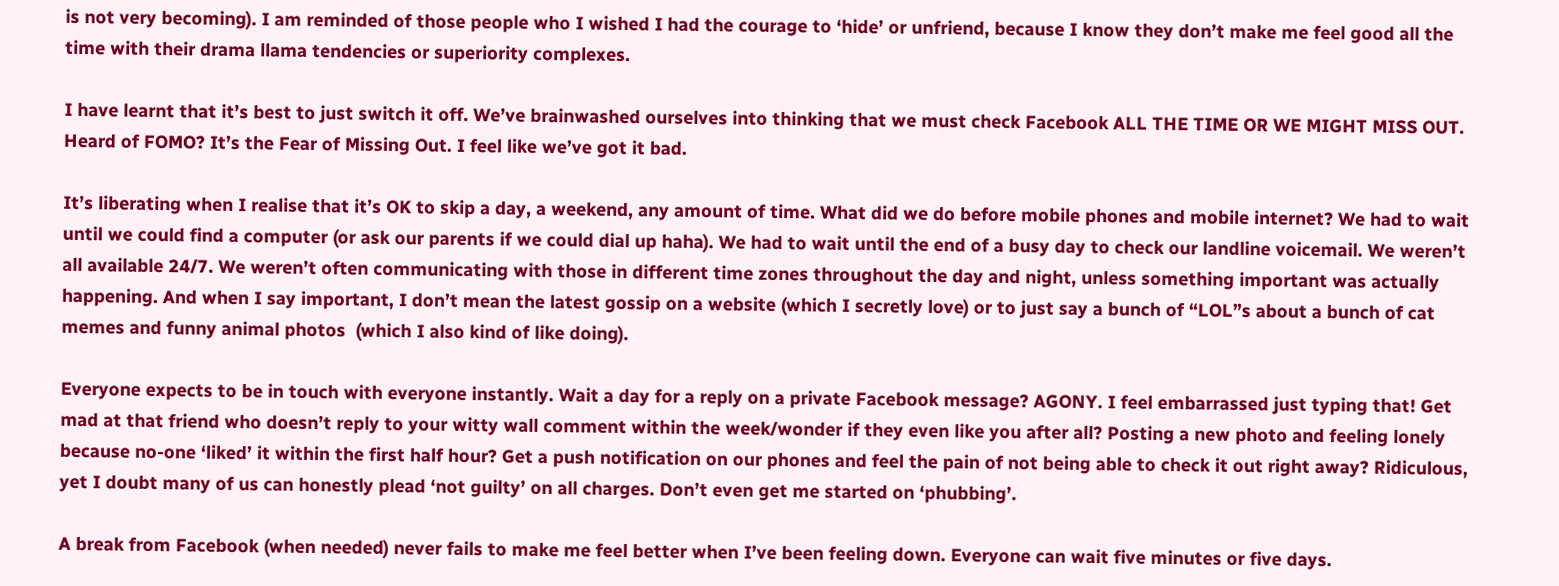is not very becoming). I am reminded of those people who I wished I had the courage to ‘hide’ or unfriend, because I know they don’t make me feel good all the time with their drama llama tendencies or superiority complexes.

I have learnt that it’s best to just switch it off. We’ve brainwashed ourselves into thinking that we must check Facebook ALL THE TIME OR WE MIGHT MISS OUT. Heard of FOMO? It’s the Fear of Missing Out. I feel like we’ve got it bad.

It’s liberating when I realise that it’s OK to skip a day, a weekend, any amount of time. What did we do before mobile phones and mobile internet? We had to wait until we could find a computer (or ask our parents if we could dial up haha). We had to wait until the end of a busy day to check our landline voicemail. We weren’t all available 24/7. We weren’t often communicating with those in different time zones throughout the day and night, unless something important was actually happening. And when I say important, I don’t mean the latest gossip on a website (which I secretly love) or to just say a bunch of “LOL”s about a bunch of cat memes and funny animal photos  (which I also kind of like doing).

Everyone expects to be in touch with everyone instantly. Wait a day for a reply on a private Facebook message? AGONY. I feel embarrassed just typing that! Get mad at that friend who doesn’t reply to your witty wall comment within the week/wonder if they even like you after all? Posting a new photo and feeling lonely because no-one ‘liked’ it within the first half hour? Get a push notification on our phones and feel the pain of not being able to check it out right away? Ridiculous, yet I doubt many of us can honestly plead ‘not guilty’ on all charges. Don’t even get me started on ‘phubbing’.

A break from Facebook (when needed) never fails to make me feel better when I’ve been feeling down. Everyone can wait five minutes or five days.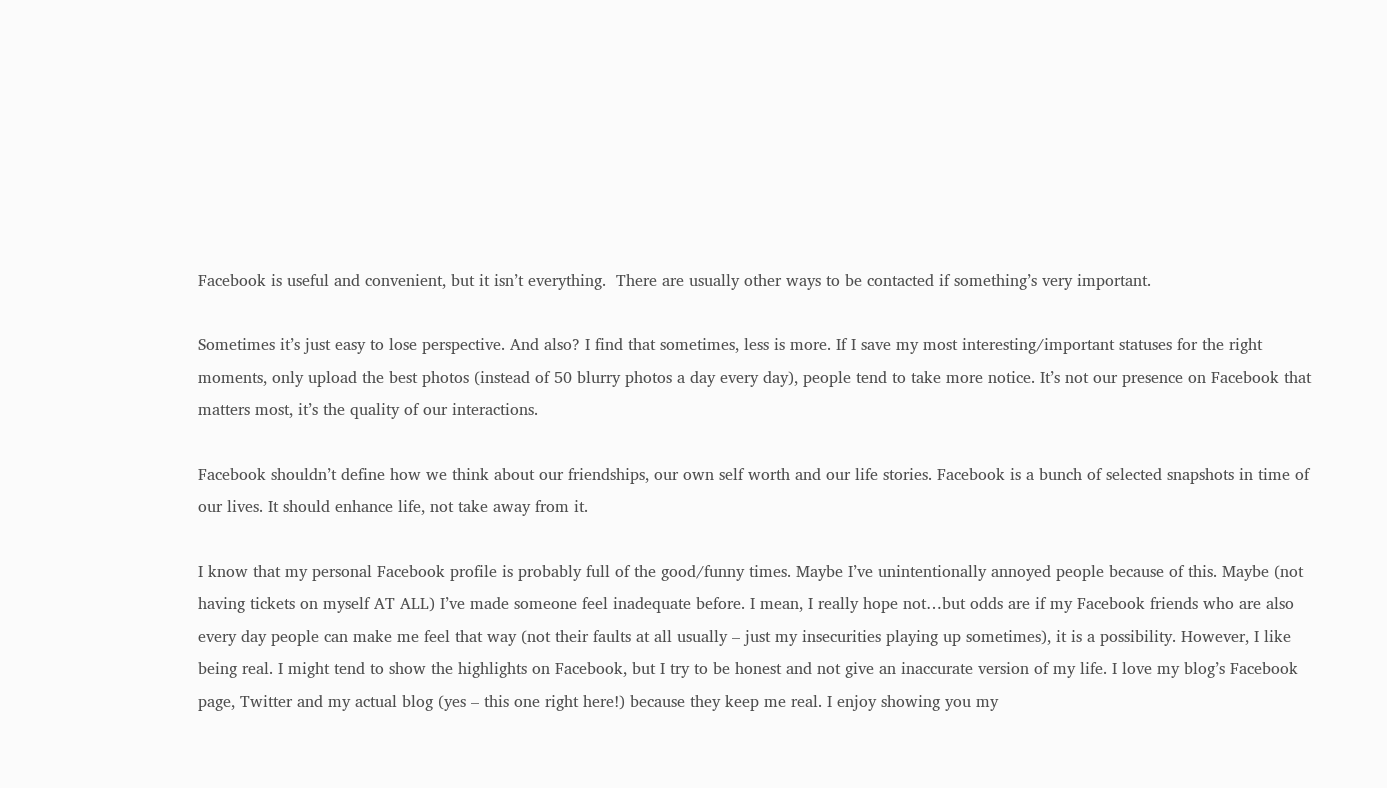Facebook is useful and convenient, but it isn’t everything.  There are usually other ways to be contacted if something’s very important.

Sometimes it’s just easy to lose perspective. And also? I find that sometimes, less is more. If I save my most interesting/important statuses for the right moments, only upload the best photos (instead of 50 blurry photos a day every day), people tend to take more notice. It’s not our presence on Facebook that matters most, it’s the quality of our interactions.

Facebook shouldn’t define how we think about our friendships, our own self worth and our life stories. Facebook is a bunch of selected snapshots in time of our lives. It should enhance life, not take away from it.

I know that my personal Facebook profile is probably full of the good/funny times. Maybe I’ve unintentionally annoyed people because of this. Maybe (not having tickets on myself AT ALL) I’ve made someone feel inadequate before. I mean, I really hope not…but odds are if my Facebook friends who are also every day people can make me feel that way (not their faults at all usually – just my insecurities playing up sometimes), it is a possibility. However, I like being real. I might tend to show the highlights on Facebook, but I try to be honest and not give an inaccurate version of my life. I love my blog’s Facebook page, Twitter and my actual blog (yes – this one right here!) because they keep me real. I enjoy showing you my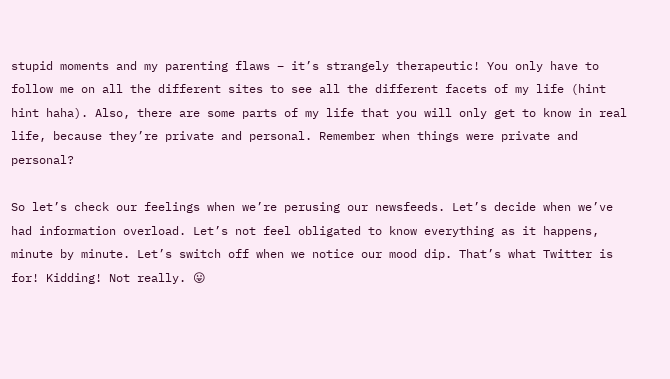stupid moments and my parenting flaws – it’s strangely therapeutic! You only have to follow me on all the different sites to see all the different facets of my life (hint hint haha). Also, there are some parts of my life that you will only get to know in real life, because they’re private and personal. Remember when things were private and personal?

So let’s check our feelings when we’re perusing our newsfeeds. Let’s decide when we’ve had information overload. Let’s not feel obligated to know everything as it happens, minute by minute. Let’s switch off when we notice our mood dip. That’s what Twitter is for! Kidding! Not really. 😛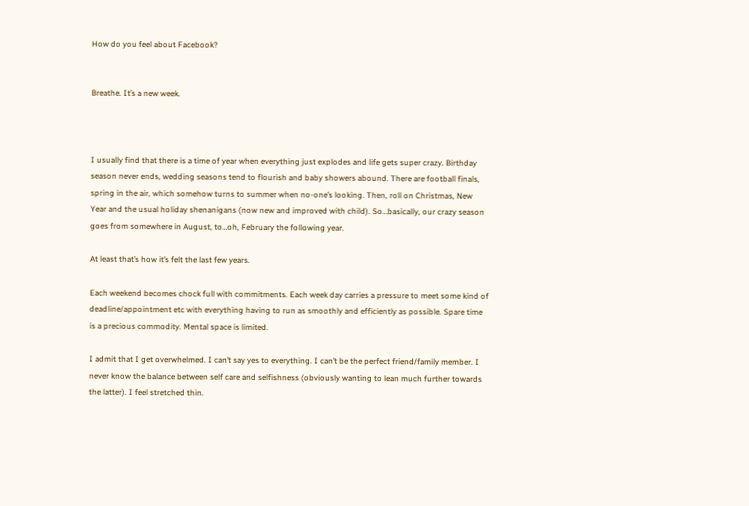How do you feel about Facebook?


Breathe. It’s a new week.



I usually find that there is a time of year when everything just explodes and life gets super crazy. Birthday season never ends, wedding seasons tend to flourish and baby showers abound. There are football finals, spring in the air, which somehow turns to summer when no-one’s looking. Then, roll on Christmas, New Year and the usual holiday shenanigans (now new and improved with child). So…basically, our crazy season goes from somewhere in August, to…oh, February the following year.

At least that’s how it’s felt the last few years.

Each weekend becomes chock full with commitments. Each week day carries a pressure to meet some kind of deadline/appointment etc with everything having to run as smoothly and efficiently as possible. Spare time is a precious commodity. Mental space is limited.

I admit that I get overwhelmed. I can’t say yes to everything. I can’t be the perfect friend/family member. I never know the balance between self care and selfishness (obviously wanting to lean much further towards the latter). I feel stretched thin.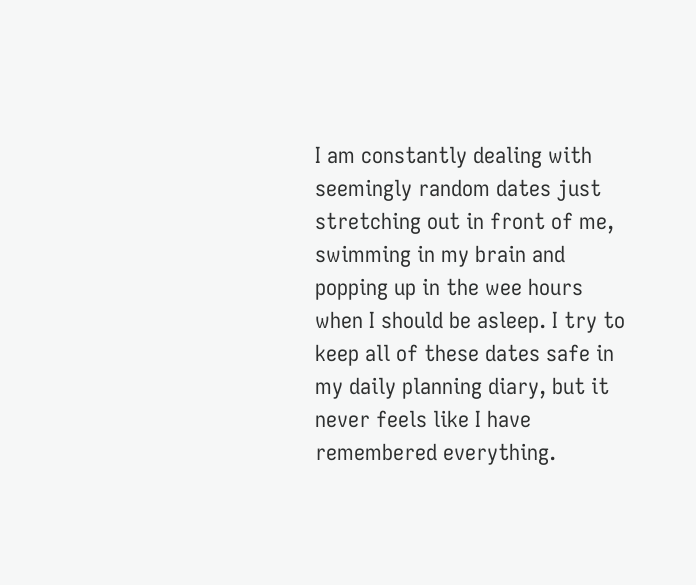I am constantly dealing with seemingly random dates just stretching out in front of me, swimming in my brain and popping up in the wee hours when I should be asleep. I try to keep all of these dates safe in my daily planning diary, but it never feels like I have remembered everything.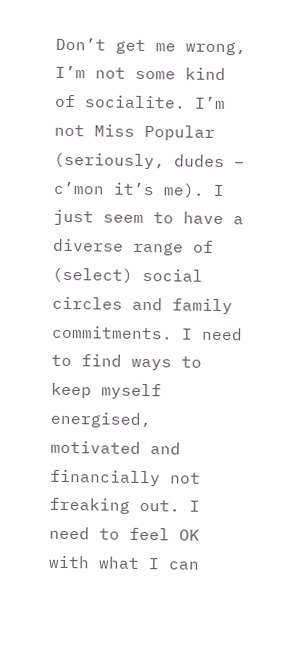Don’t get me wrong, I’m not some kind of socialite. I’m not Miss Popular (seriously, dudes – c’mon it’s me). I just seem to have a diverse range of (select) social circles and family commitments. I need to find ways to keep myself energised, motivated and financially not freaking out. I need to feel OK with what I can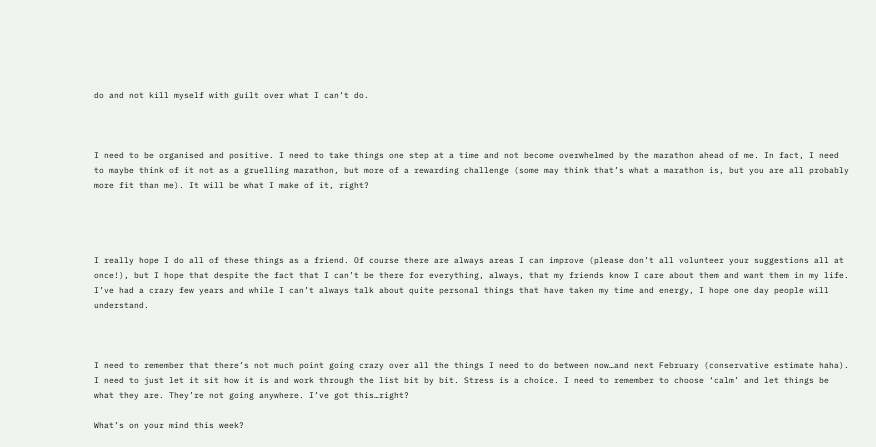do and not kill myself with guilt over what I can’t do.



I need to be organised and positive. I need to take things one step at a time and not become overwhelmed by the marathon ahead of me. In fact, I need to maybe think of it not as a gruelling marathon, but more of a rewarding challenge (some may think that’s what a marathon is, but you are all probably more fit than me). It will be what I make of it, right?




I really hope I do all of these things as a friend. Of course there are always areas I can improve (please don’t all volunteer your suggestions all at once!), but I hope that despite the fact that I can’t be there for everything, always, that my friends know I care about them and want them in my life. I’ve had a crazy few years and while I can’t always talk about quite personal things that have taken my time and energy, I hope one day people will understand.



I need to remember that there’s not much point going crazy over all the things I need to do between now…and next February (conservative estimate haha). I need to just let it sit how it is and work through the list bit by bit. Stress is a choice. I need to remember to choose ‘calm’ and let things be what they are. They’re not going anywhere. I’ve got this…right?

What’s on your mind this week?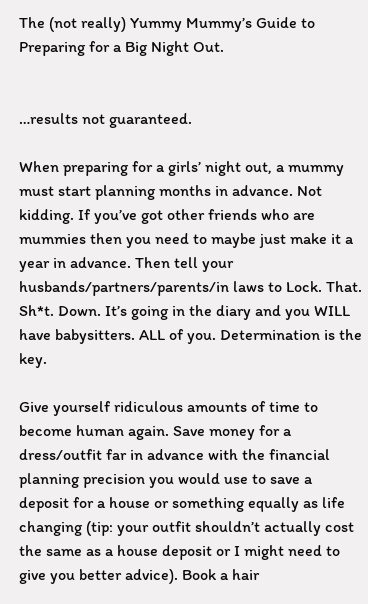The (not really) Yummy Mummy’s Guide to Preparing for a Big Night Out.


…results not guaranteed.

When preparing for a girls’ night out, a mummy must start planning months in advance. Not kidding. If you’ve got other friends who are mummies then you need to maybe just make it a year in advance. Then tell your husbands/partners/parents/in laws to Lock. That. Sh*t. Down. It’s going in the diary and you WILL have babysitters. ALL of you. Determination is the key.

Give yourself ridiculous amounts of time to become human again. Save money for a dress/outfit far in advance with the financial planning precision you would use to save a deposit for a house or something equally as life changing (tip: your outfit shouldn’t actually cost the same as a house deposit or I might need to give you better advice). Book a hair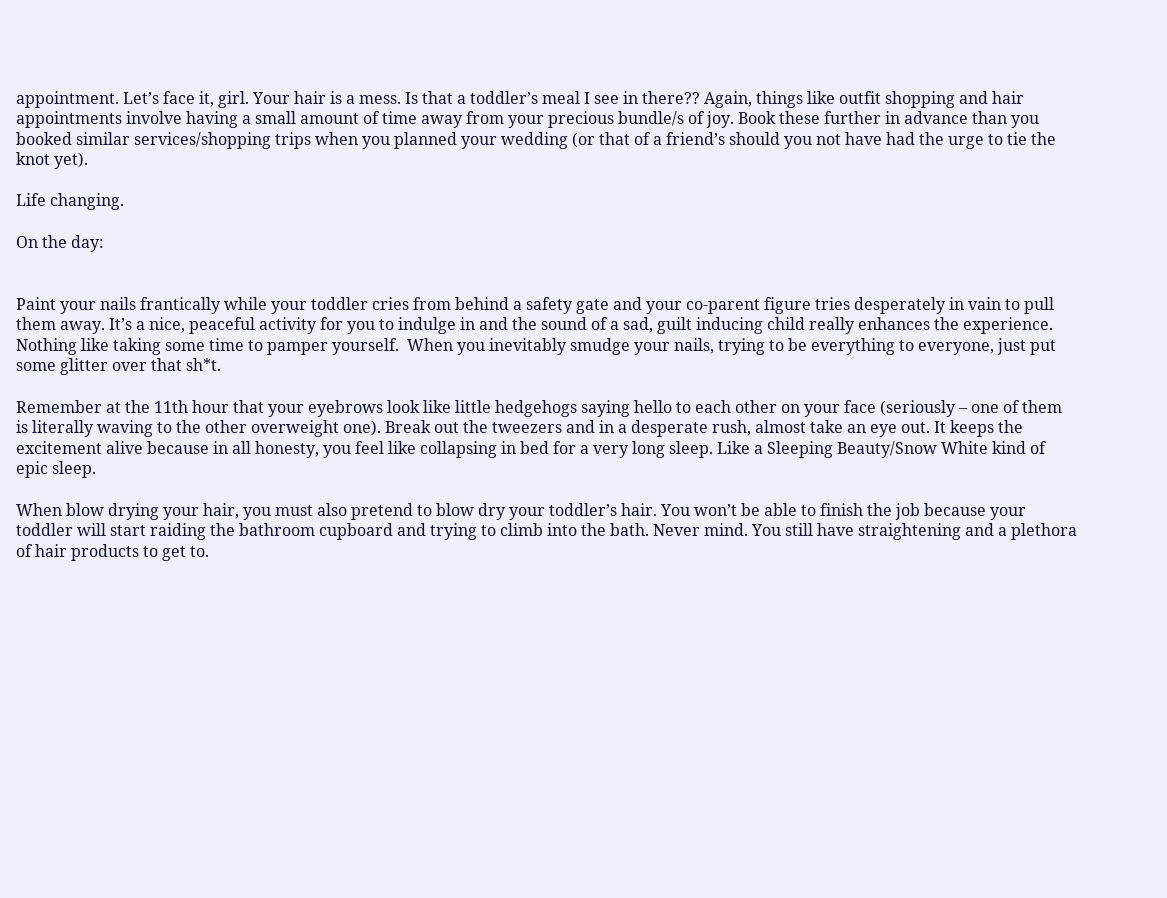appointment. Let’s face it, girl. Your hair is a mess. Is that a toddler’s meal I see in there?? Again, things like outfit shopping and hair appointments involve having a small amount of time away from your precious bundle/s of joy. Book these further in advance than you booked similar services/shopping trips when you planned your wedding (or that of a friend’s should you not have had the urge to tie the knot yet).

Life changing.

On the day:


Paint your nails frantically while your toddler cries from behind a safety gate and your co-parent figure tries desperately in vain to pull them away. It’s a nice, peaceful activity for you to indulge in and the sound of a sad, guilt inducing child really enhances the experience. Nothing like taking some time to pamper yourself.  When you inevitably smudge your nails, trying to be everything to everyone, just put some glitter over that sh*t.

Remember at the 11th hour that your eyebrows look like little hedgehogs saying hello to each other on your face (seriously – one of them is literally waving to the other overweight one). Break out the tweezers and in a desperate rush, almost take an eye out. It keeps the excitement alive because in all honesty, you feel like collapsing in bed for a very long sleep. Like a Sleeping Beauty/Snow White kind of epic sleep.

When blow drying your hair, you must also pretend to blow dry your toddler’s hair. You won’t be able to finish the job because your toddler will start raiding the bathroom cupboard and trying to climb into the bath. Never mind. You still have straightening and a plethora of hair products to get to.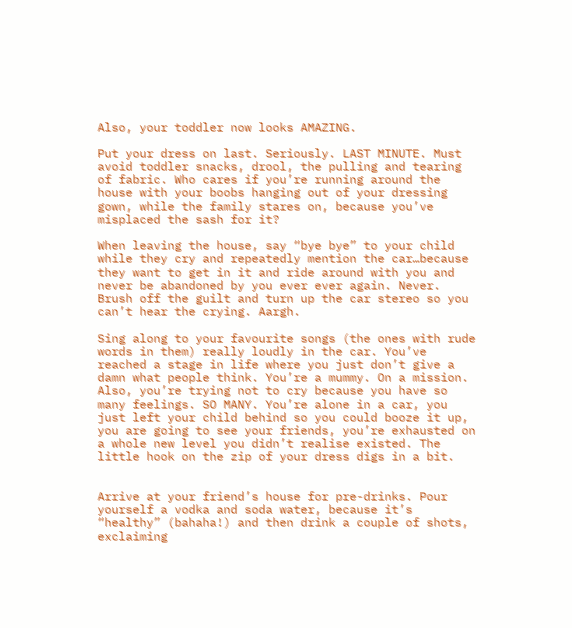Also, your toddler now looks AMAZING.

Put your dress on last. Seriously. LAST MINUTE. Must avoid toddler snacks, drool, the pulling and tearing of fabric. Who cares if you’re running around the house with your boobs hanging out of your dressing gown, while the family stares on, because you’ve misplaced the sash for it?

When leaving the house, say “bye bye” to your child while they cry and repeatedly mention the car…because they want to get in it and ride around with you and never be abandoned by you ever ever again. Never. Brush off the guilt and turn up the car stereo so you can’t hear the crying. Aargh.

Sing along to your favourite songs (the ones with rude words in them) really loudly in the car. You’ve reached a stage in life where you just don’t give a damn what people think. You’re a mummy. On a mission. Also, you’re trying not to cry because you have so many feelings. SO MANY. You’re alone in a car, you just left your child behind so you could booze it up, you are going to see your friends, you’re exhausted on a whole new level you didn’t realise existed. The little hook on the zip of your dress digs in a bit.


Arrive at your friend’s house for pre-drinks. Pour yourself a vodka and soda water, because it’s “healthy” (bahaha!) and then drink a couple of shots, exclaiming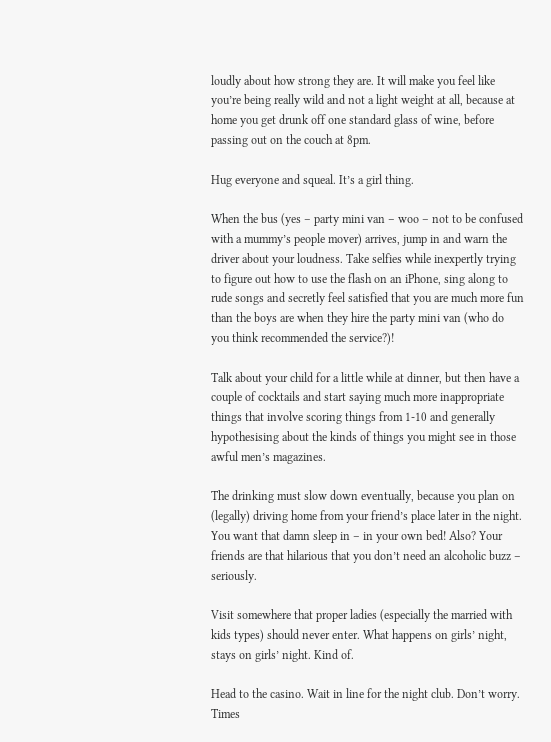loudly about how strong they are. It will make you feel like you’re being really wild and not a light weight at all, because at home you get drunk off one standard glass of wine, before passing out on the couch at 8pm.

Hug everyone and squeal. It’s a girl thing.

When the bus (yes – party mini van – woo – not to be confused with a mummy’s people mover) arrives, jump in and warn the driver about your loudness. Take selfies while inexpertly trying to figure out how to use the flash on an iPhone, sing along to rude songs and secretly feel satisfied that you are much more fun than the boys are when they hire the party mini van (who do you think recommended the service?)!

Talk about your child for a little while at dinner, but then have a couple of cocktails and start saying much more inappropriate things that involve scoring things from 1-10 and generally hypothesising about the kinds of things you might see in those awful men’s magazines.

The drinking must slow down eventually, because you plan on (legally) driving home from your friend’s place later in the night. You want that damn sleep in – in your own bed! Also? Your friends are that hilarious that you don’t need an alcoholic buzz – seriously.

Visit somewhere that proper ladies (especially the married with kids types) should never enter. What happens on girls’ night, stays on girls’ night. Kind of.

Head to the casino. Wait in line for the night club. Don’t worry. Times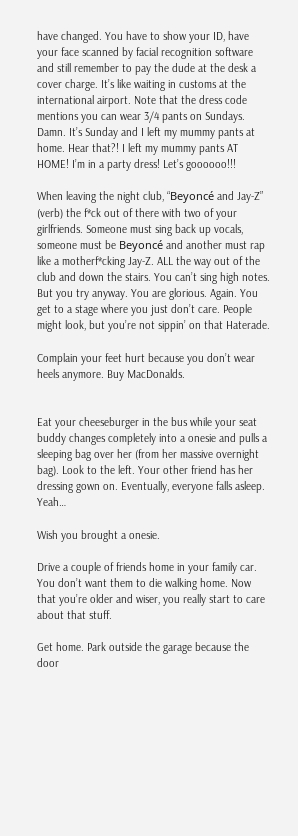have changed. You have to show your ID, have your face scanned by facial recognition software and still remember to pay the dude at the desk a cover charge. It’s like waiting in customs at the international airport. Note that the dress code mentions you can wear 3/4 pants on Sundays. Damn. It’s Sunday and I left my mummy pants at home. Hear that?! I left my mummy pants AT HOME! I’m in a party dress! Let’s goooooo!!!

When leaving the night club, “Beyoncé and Jay-Z” (verb) the f*ck out of there with two of your girlfriends. Someone must sing back up vocals, someone must be Beyoncé and another must rap like a motherf*cking Jay-Z. ALL the way out of the club and down the stairs. You can’t sing high notes. But you try anyway. You are glorious. Again. You get to a stage where you just don’t care. People might look, but you’re not sippin’ on that Haterade.

Complain your feet hurt because you don’t wear heels anymore. Buy MacDonalds.


Eat your cheeseburger in the bus while your seat buddy changes completely into a onesie and pulls a sleeping bag over her (from her massive overnight bag). Look to the left. Your other friend has her dressing gown on. Eventually, everyone falls asleep. Yeah…

Wish you brought a onesie.

Drive a couple of friends home in your family car. You don’t want them to die walking home. Now that you’re older and wiser, you really start to care about that stuff.

Get home. Park outside the garage because the door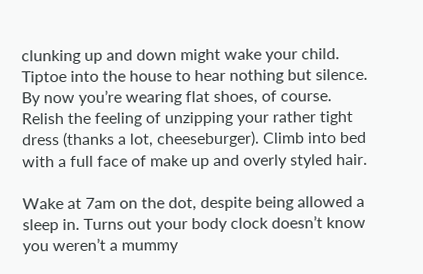clunking up and down might wake your child. Tiptoe into the house to hear nothing but silence. By now you’re wearing flat shoes, of course. Relish the feeling of unzipping your rather tight dress (thanks a lot, cheeseburger). Climb into bed with a full face of make up and overly styled hair.

Wake at 7am on the dot, despite being allowed a sleep in. Turns out your body clock doesn’t know you weren’t a mummy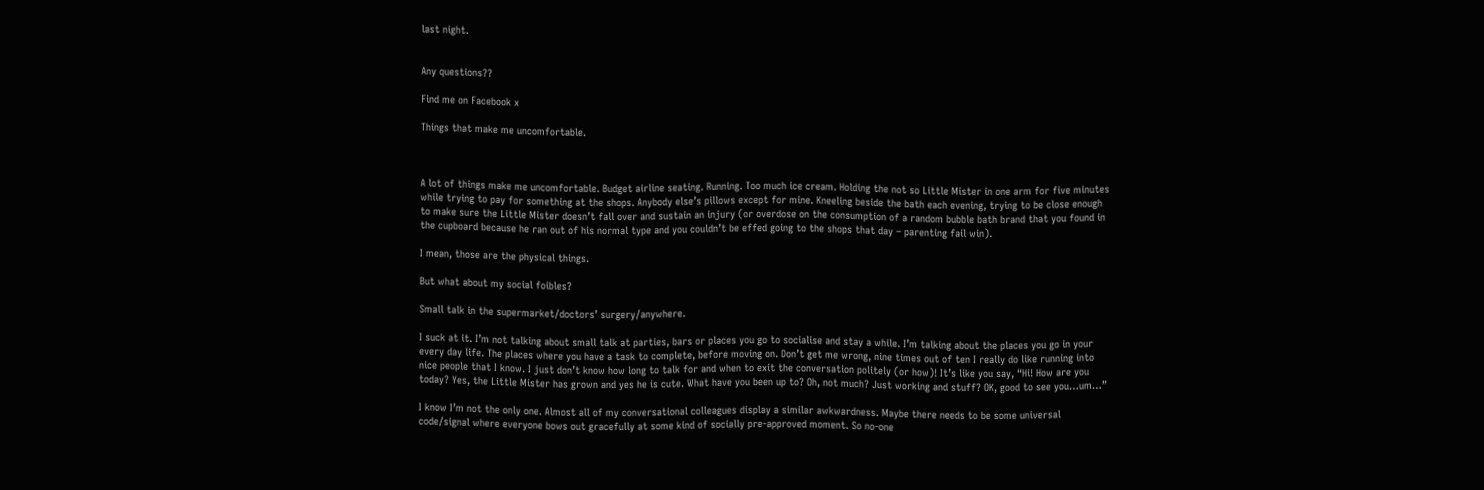last night.


Any questions??

Find me on Facebook x

Things that make me uncomfortable.



A lot of things make me uncomfortable. Budget airline seating. Running. Too much ice cream. Holding the not so Little Mister in one arm for five minutes while trying to pay for something at the shops. Anybody else’s pillows except for mine. Kneeling beside the bath each evening, trying to be close enough to make sure the Little Mister doesn’t fall over and sustain an injury (or overdose on the consumption of a random bubble bath brand that you found in the cupboard because he ran out of his normal type and you couldn’t be effed going to the shops that day – parenting fail win).

I mean, those are the physical things.

But what about my social foibles?

Small talk in the supermarket/doctors’ surgery/anywhere.

I suck at it. I’m not talking about small talk at parties, bars or places you go to socialise and stay a while. I’m talking about the places you go in your every day life. The places where you have a task to complete, before moving on. Don’t get me wrong, nine times out of ten I really do like running into nice people that I know. I just don’t know how long to talk for and when to exit the conversation politely (or how)! It’s like you say, “Hi! How are you today? Yes, the Little Mister has grown and yes he is cute. What have you been up to? Oh, not much? Just working and stuff? OK, good to see you…um…”

I know I’m not the only one. Almost all of my conversational colleagues display a similar awkwardness. Maybe there needs to be some universal code/signal where everyone bows out gracefully at some kind of socially pre-approved moment. So no-one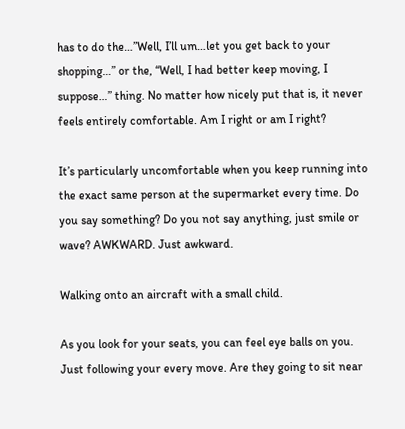has to do the…”Well, I’ll um…let you get back to your shopping…” or the, “Well, I had better keep moving, I suppose…” thing. No matter how nicely put that is, it never feels entirely comfortable. Am I right or am I right?

It’s particularly uncomfortable when you keep running into the exact same person at the supermarket every time. Do you say something? Do you not say anything, just smile or wave? AWKWARD. Just awkward.

Walking onto an aircraft with a small child.

As you look for your seats, you can feel eye balls on you. Just following your every move. Are they going to sit near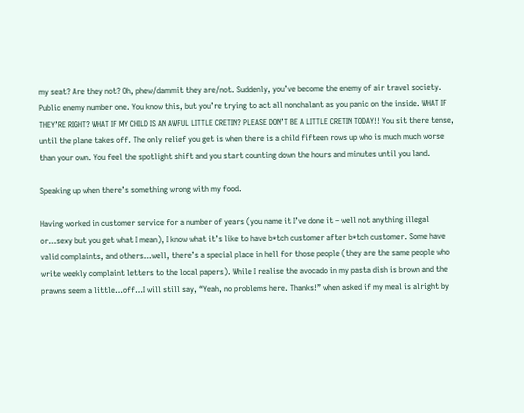my seat? Are they not? Oh, phew/dammit they are/not. Suddenly, you’ve become the enemy of air travel society. Public enemy number one. You know this, but you’re trying to act all nonchalant as you panic on the inside. WHAT IF THEY’RE RIGHT? WHAT IF MY CHILD IS AN AWFUL LITTLE CRETIN? PLEASE DON’T BE A LITTLE CRETIN TODAY!! You sit there tense, until the plane takes off. The only relief you get is when there is a child fifteen rows up who is much much worse than your own. You feel the spotlight shift and you start counting down the hours and minutes until you land.

Speaking up when there’s something wrong with my food.

Having worked in customer service for a number of years (you name it I’ve done it – well not anything illegal or…sexy but you get what I mean), I know what it’s like to have b*tch customer after b*tch customer. Some have valid complaints, and others…well, there’s a special place in hell for those people (they are the same people who write weekly complaint letters to the local papers). While I realise the avocado in my pasta dish is brown and the prawns seem a little…off…I will still say, “Yeah, no problems here. Thanks!” when asked if my meal is alright by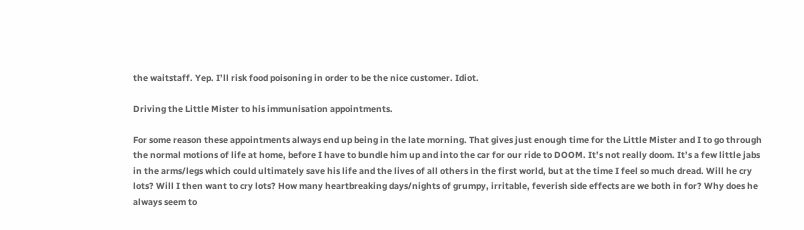the waitstaff. Yep. I’ll risk food poisoning in order to be the nice customer. Idiot.

Driving the Little Mister to his immunisation appointments.

For some reason these appointments always end up being in the late morning. That gives just enough time for the Little Mister and I to go through the normal motions of life at home, before I have to bundle him up and into the car for our ride to DOOM. It’s not really doom. It’s a few little jabs in the arms/legs which could ultimately save his life and the lives of all others in the first world, but at the time I feel so much dread. Will he cry lots? Will I then want to cry lots? How many heartbreaking days/nights of grumpy, irritable, feverish side effects are we both in for? Why does he always seem to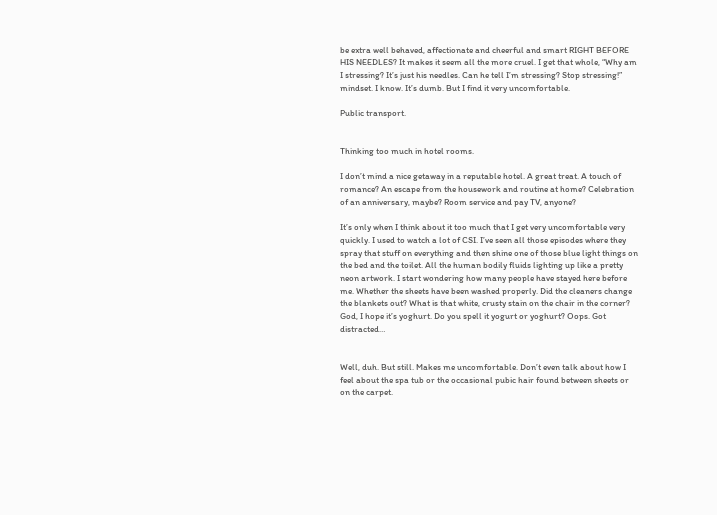be extra well behaved, affectionate and cheerful and smart RIGHT BEFORE HIS NEEDLES? It makes it seem all the more cruel. I get that whole, “Why am I stressing? It’s just his needles. Can he tell I’m stressing? Stop stressing!” mindset. I know. It’s dumb. But I find it very uncomfortable.

Public transport.


Thinking too much in hotel rooms.

I don’t mind a nice getaway in a reputable hotel. A great treat. A touch of romance? An escape from the housework and routine at home? Celebration of an anniversary, maybe? Room service and pay TV, anyone?

It’s only when I think about it too much that I get very uncomfortable very quickly. I used to watch a lot of CSI. I’ve seen all those episodes where they spray that stuff on everything and then shine one of those blue light things on the bed and the toilet. All the human bodily fluids lighting up like a pretty neon artwork. I start wondering how many people have stayed here before me. Whether the sheets have been washed properly. Did the cleaners change the blankets out? What is that white, crusty stain on the chair in the corner? God, I hope it’s yoghurt. Do you spell it yogurt or yoghurt? Oops. Got distracted…


Well, duh. But still. Makes me uncomfortable. Don’t even talk about how I feel about the spa tub or the occasional pubic hair found between sheets or on the carpet.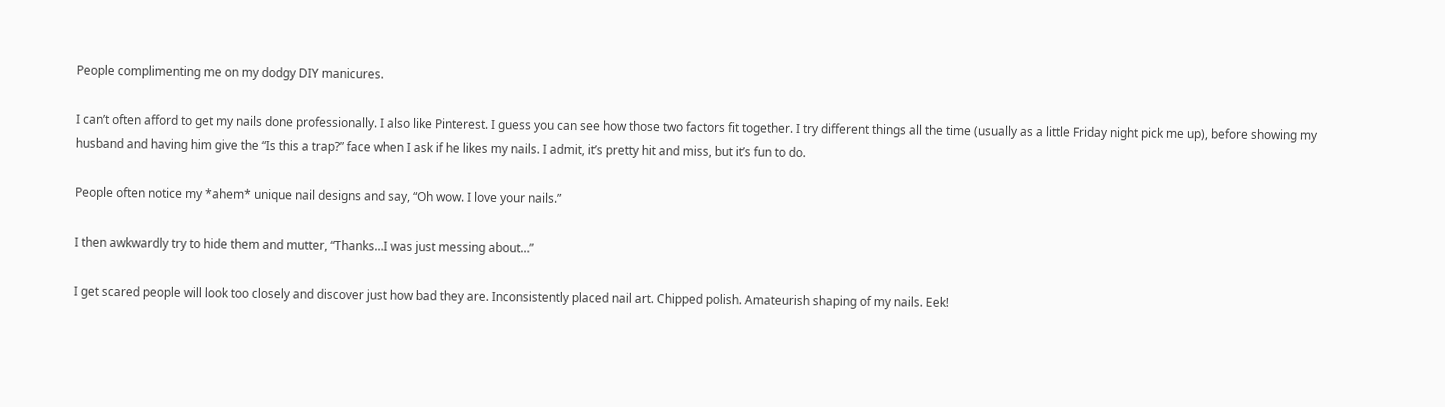People complimenting me on my dodgy DIY manicures.

I can’t often afford to get my nails done professionally. I also like Pinterest. I guess you can see how those two factors fit together. I try different things all the time (usually as a little Friday night pick me up), before showing my husband and having him give the “Is this a trap?” face when I ask if he likes my nails. I admit, it’s pretty hit and miss, but it’s fun to do.

People often notice my *ahem* unique nail designs and say, “Oh wow. I love your nails.”

I then awkwardly try to hide them and mutter, “Thanks…I was just messing about…”

I get scared people will look too closely and discover just how bad they are. Inconsistently placed nail art. Chipped polish. Amateurish shaping of my nails. Eek!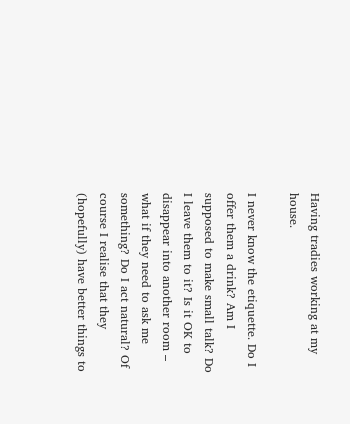Having tradies working at my house.

I never know the etiquette. Do I offer them a drink? Am I supposed to make small talk? Do I leave them to it? Is it OK to disappear into another room – what if they need to ask me something? Do I act natural? Of course I realise that they (hopefully) have better things to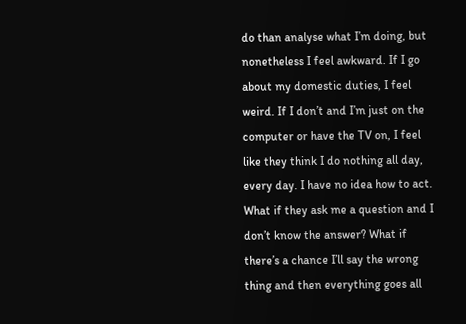do than analyse what I’m doing, but nonetheless I feel awkward. If I go about my domestic duties, I feel weird. If I don’t and I’m just on the computer or have the TV on, I feel like they think I do nothing all day, every day. I have no idea how to act. What if they ask me a question and I don’t know the answer? What if there’s a chance I’ll say the wrong thing and then everything goes all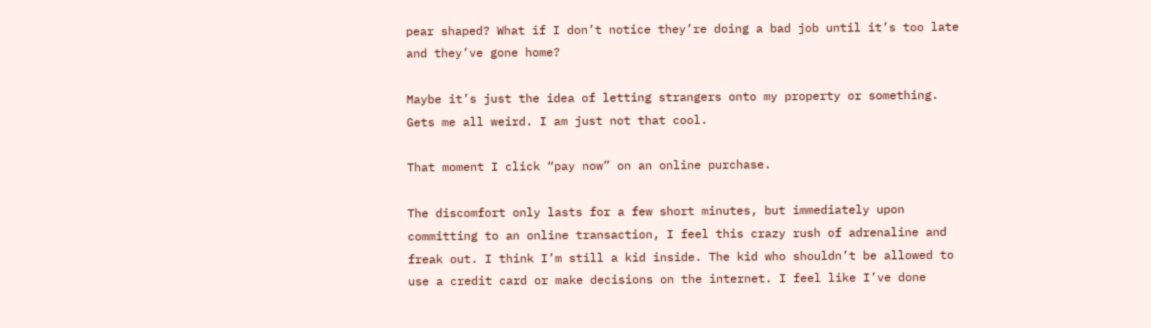pear shaped? What if I don’t notice they’re doing a bad job until it’s too late and they’ve gone home?

Maybe it’s just the idea of letting strangers onto my property or something. Gets me all weird. I am just not that cool.

That moment I click “pay now” on an online purchase.

The discomfort only lasts for a few short minutes, but immediately upon committing to an online transaction, I feel this crazy rush of adrenaline and freak out. I think I’m still a kid inside. The kid who shouldn’t be allowed to use a credit card or make decisions on the internet. I feel like I’ve done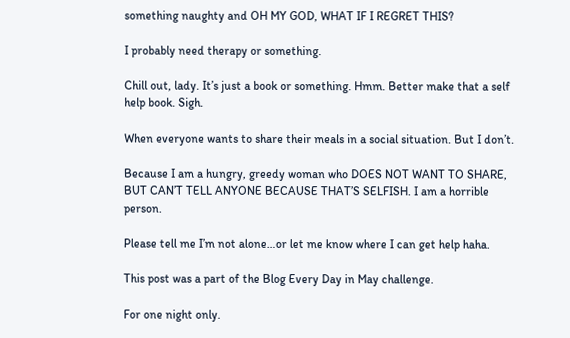something naughty and OH MY GOD, WHAT IF I REGRET THIS?

I probably need therapy or something.

Chill out, lady. It’s just a book or something. Hmm. Better make that a self help book. Sigh.

When everyone wants to share their meals in a social situation. But I don’t.

Because I am a hungry, greedy woman who DOES NOT WANT TO SHARE, BUT CAN’T TELL ANYONE BECAUSE THAT’S SELFISH. I am a horrible person.

Please tell me I’m not alone…or let me know where I can get help haha.

This post was a part of the Blog Every Day in May challenge.

For one night only.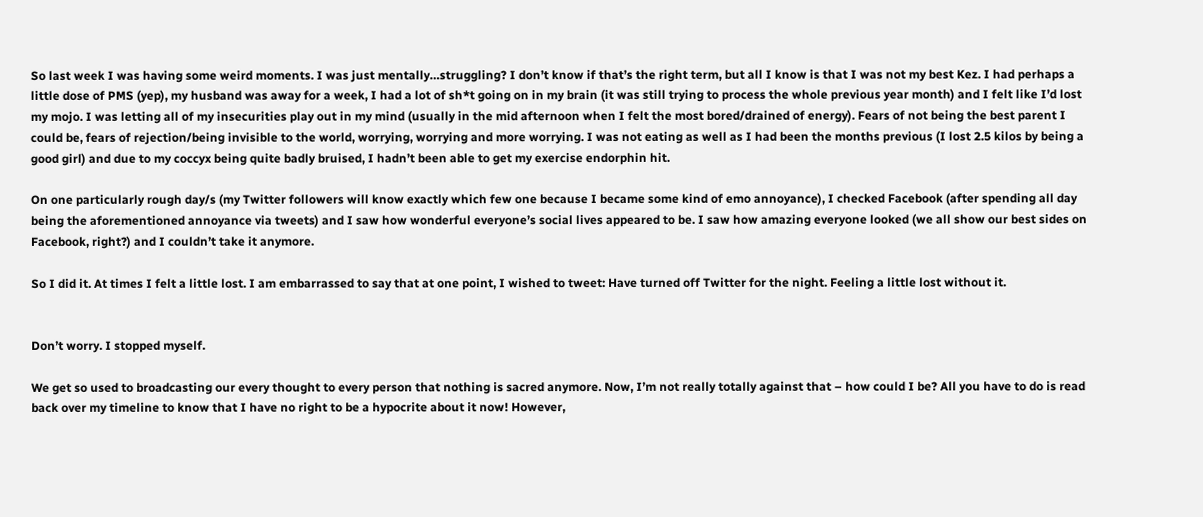So last week I was having some weird moments. I was just mentally…struggling? I don’t know if that’s the right term, but all I know is that I was not my best Kez. I had perhaps a little dose of PMS (yep), my husband was away for a week, I had a lot of sh*t going on in my brain (it was still trying to process the whole previous year month) and I felt like I’d lost my mojo. I was letting all of my insecurities play out in my mind (usually in the mid afternoon when I felt the most bored/drained of energy). Fears of not being the best parent I could be, fears of rejection/being invisible to the world, worrying, worrying and more worrying. I was not eating as well as I had been the months previous (I lost 2.5 kilos by being a good girl) and due to my coccyx being quite badly bruised, I hadn’t been able to get my exercise endorphin hit.

On one particularly rough day/s (my Twitter followers will know exactly which few one because I became some kind of emo annoyance), I checked Facebook (after spending all day being the aforementioned annoyance via tweets) and I saw how wonderful everyone’s social lives appeared to be. I saw how amazing everyone looked (we all show our best sides on Facebook, right?) and I couldn’t take it anymore.

So I did it. At times I felt a little lost. I am embarrassed to say that at one point, I wished to tweet: Have turned off Twitter for the night. Feeling a little lost without it.


Don’t worry. I stopped myself.

We get so used to broadcasting our every thought to every person that nothing is sacred anymore. Now, I’m not really totally against that – how could I be? All you have to do is read back over my timeline to know that I have no right to be a hypocrite about it now! However,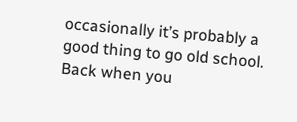occasionally it’s probably a good thing to go old school. Back when you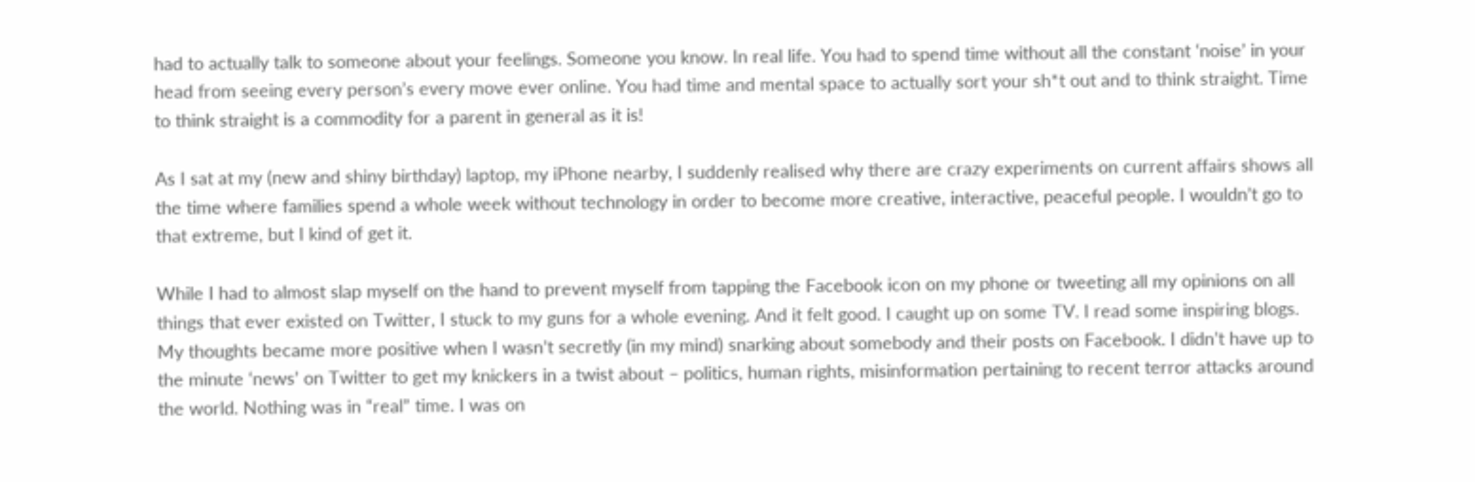had to actually talk to someone about your feelings. Someone you know. In real life. You had to spend time without all the constant ‘noise’ in your head from seeing every person’s every move ever online. You had time and mental space to actually sort your sh*t out and to think straight. Time to think straight is a commodity for a parent in general as it is!

As I sat at my (new and shiny birthday) laptop, my iPhone nearby, I suddenly realised why there are crazy experiments on current affairs shows all the time where families spend a whole week without technology in order to become more creative, interactive, peaceful people. I wouldn’t go to that extreme, but I kind of get it.

While I had to almost slap myself on the hand to prevent myself from tapping the Facebook icon on my phone or tweeting all my opinions on all things that ever existed on Twitter, I stuck to my guns for a whole evening. And it felt good. I caught up on some TV. I read some inspiring blogs. My thoughts became more positive when I wasn’t secretly (in my mind) snarking about somebody and their posts on Facebook. I didn’t have up to the minute ‘news’ on Twitter to get my knickers in a twist about – politics, human rights, misinformation pertaining to recent terror attacks around the world. Nothing was in “real” time. I was on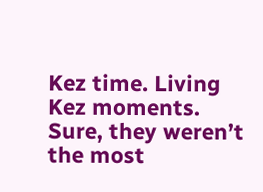Kez time. Living Kez moments. Sure, they weren’t the most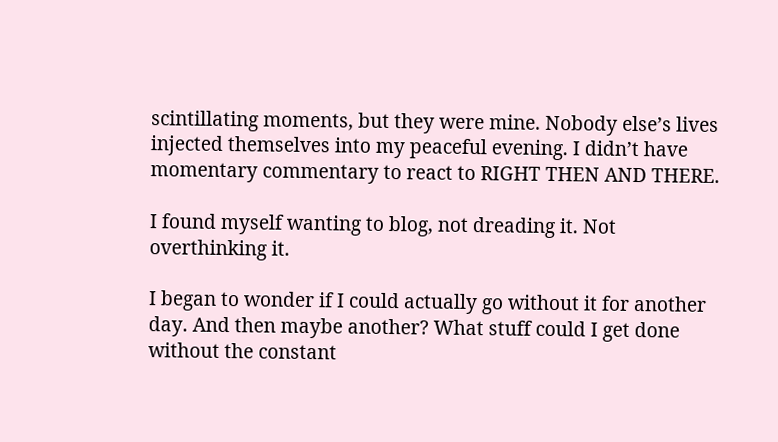scintillating moments, but they were mine. Nobody else’s lives injected themselves into my peaceful evening. I didn’t have momentary commentary to react to RIGHT THEN AND THERE.

I found myself wanting to blog, not dreading it. Not overthinking it.

I began to wonder if I could actually go without it for another day. And then maybe another? What stuff could I get done without the constant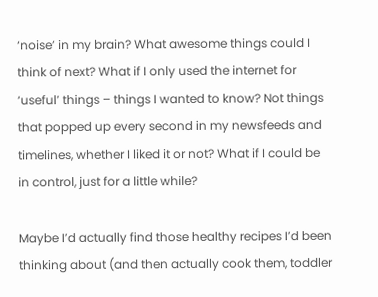‘noise’ in my brain? What awesome things could I think of next? What if I only used the internet for ‘useful’ things – things I wanted to know? Not things that popped up every second in my newsfeeds and timelines, whether I liked it or not? What if I could be in control, just for a little while?

Maybe I’d actually find those healthy recipes I’d been thinking about (and then actually cook them, toddler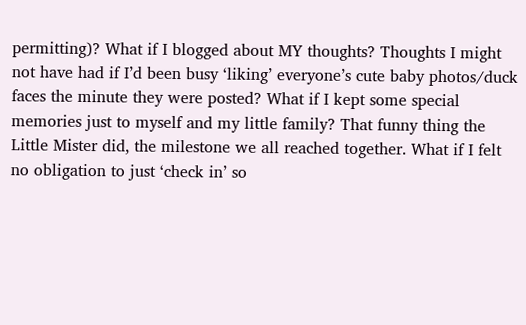permitting)? What if I blogged about MY thoughts? Thoughts I might not have had if I’d been busy ‘liking’ everyone’s cute baby photos/duck faces the minute they were posted? What if I kept some special memories just to myself and my little family? That funny thing the Little Mister did, the milestone we all reached together. What if I felt no obligation to just ‘check in’ so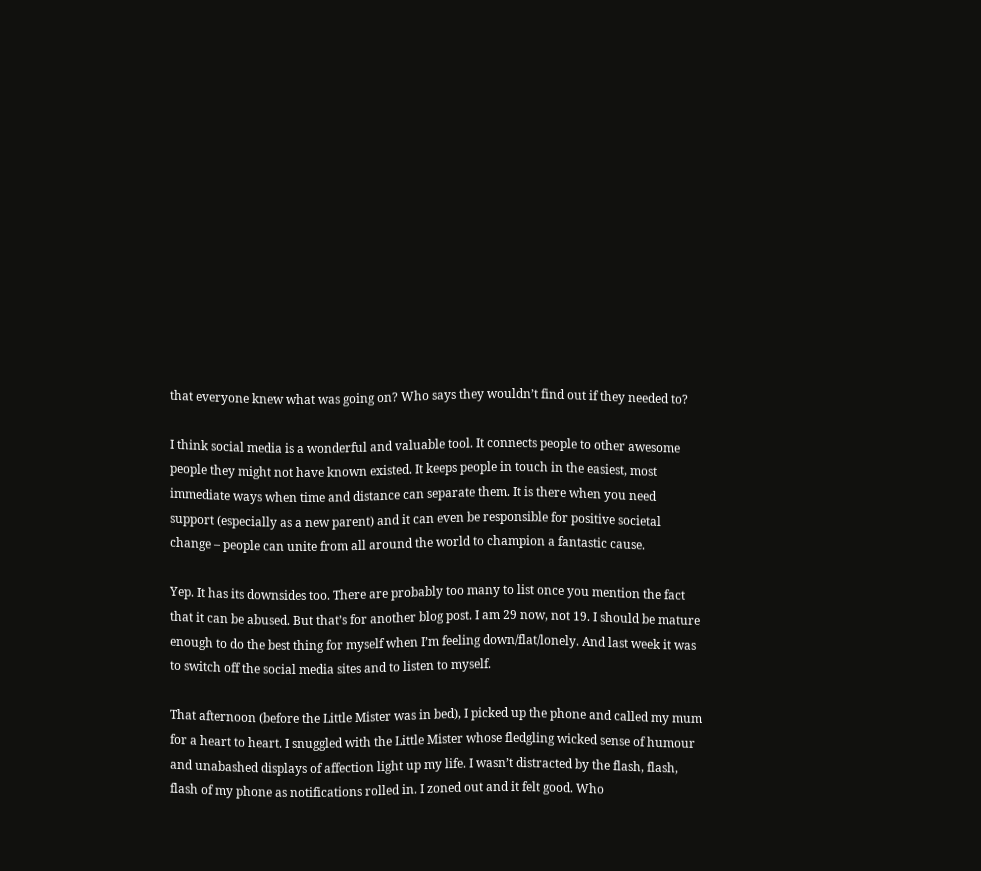that everyone knew what was going on? Who says they wouldn’t find out if they needed to?

I think social media is a wonderful and valuable tool. It connects people to other awesome people they might not have known existed. It keeps people in touch in the easiest, most immediate ways when time and distance can separate them. It is there when you need support (especially as a new parent) and it can even be responsible for positive societal change – people can unite from all around the world to champion a fantastic cause.

Yep. It has its downsides too. There are probably too many to list once you mention the fact that it can be abused. But that’s for another blog post. I am 29 now, not 19. I should be mature enough to do the best thing for myself when I’m feeling down/flat/lonely. And last week it was to switch off the social media sites and to listen to myself.

That afternoon (before the Little Mister was in bed), I picked up the phone and called my mum for a heart to heart. I snuggled with the Little Mister whose fledgling wicked sense of humour and unabashed displays of affection light up my life. I wasn’t distracted by the flash, flash, flash of my phone as notifications rolled in. I zoned out and it felt good. Who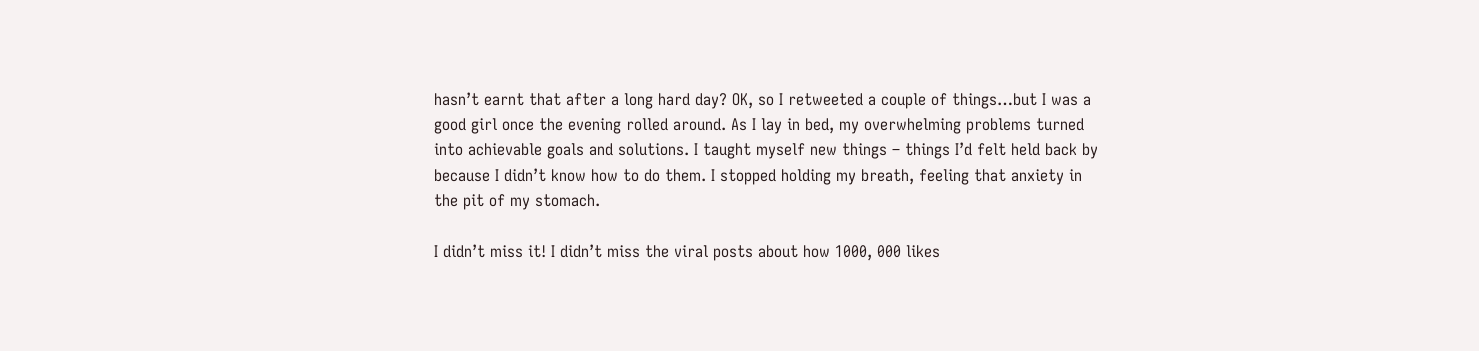hasn’t earnt that after a long hard day? OK, so I retweeted a couple of things…but I was a good girl once the evening rolled around. As I lay in bed, my overwhelming problems turned into achievable goals and solutions. I taught myself new things – things I’d felt held back by because I didn’t know how to do them. I stopped holding my breath, feeling that anxiety in the pit of my stomach.

I didn’t miss it! I didn’t miss the viral posts about how 1000, 000 likes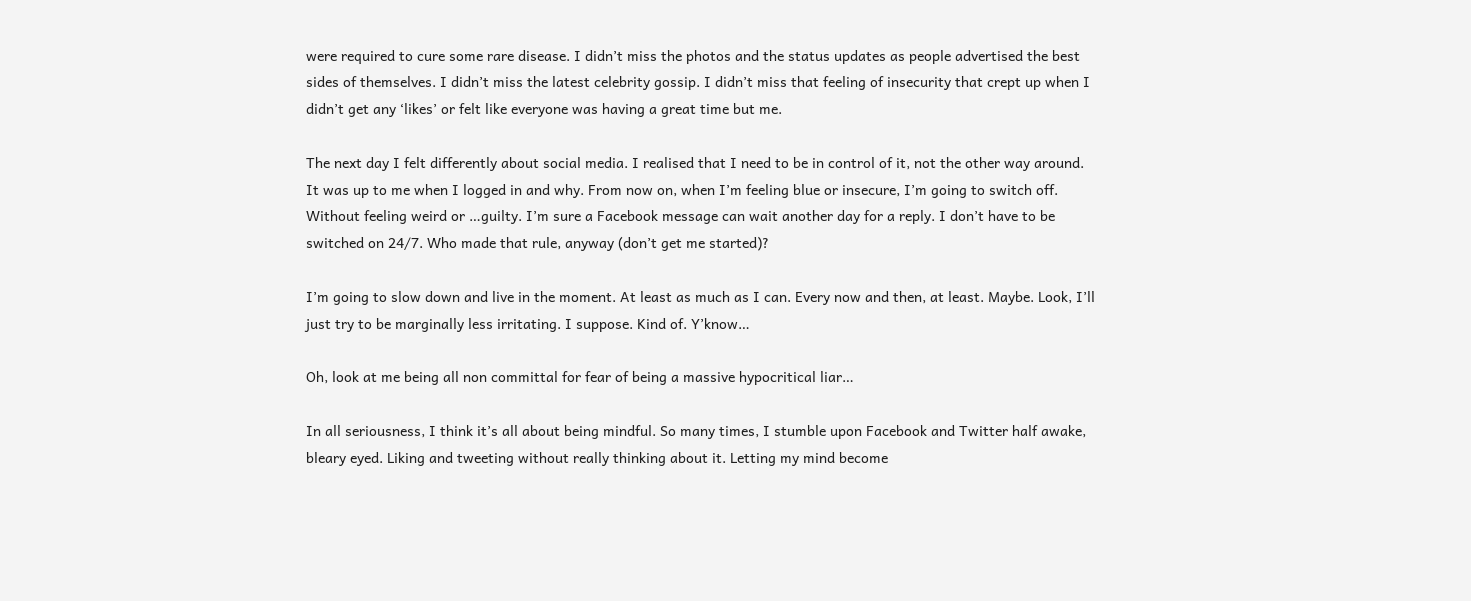were required to cure some rare disease. I didn’t miss the photos and the status updates as people advertised the best sides of themselves. I didn’t miss the latest celebrity gossip. I didn’t miss that feeling of insecurity that crept up when I didn’t get any ‘likes’ or felt like everyone was having a great time but me.

The next day I felt differently about social media. I realised that I need to be in control of it, not the other way around. It was up to me when I logged in and why. From now on, when I’m feeling blue or insecure, I’m going to switch off. Without feeling weird or …guilty. I’m sure a Facebook message can wait another day for a reply. I don’t have to be switched on 24/7. Who made that rule, anyway (don’t get me started)?

I’m going to slow down and live in the moment. At least as much as I can. Every now and then, at least. Maybe. Look, I’ll just try to be marginally less irritating. I suppose. Kind of. Y’know…

Oh, look at me being all non committal for fear of being a massive hypocritical liar…

In all seriousness, I think it’s all about being mindful. So many times, I stumble upon Facebook and Twitter half awake, bleary eyed. Liking and tweeting without really thinking about it. Letting my mind become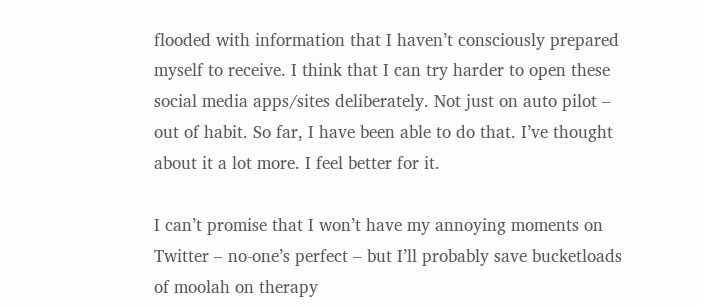flooded with information that I haven’t consciously prepared myself to receive. I think that I can try harder to open these social media apps/sites deliberately. Not just on auto pilot – out of habit. So far, I have been able to do that. I’ve thought about it a lot more. I feel better for it.

I can’t promise that I won’t have my annoying moments on Twitter – no-one’s perfect – but I’ll probably save bucketloads of moolah on therapy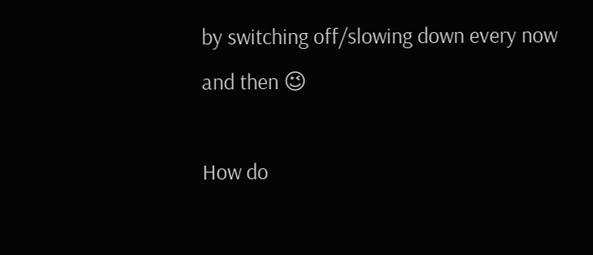by switching off/slowing down every now and then 😉

How do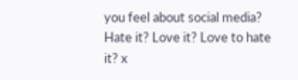you feel about social media? Hate it? Love it? Love to hate it? x